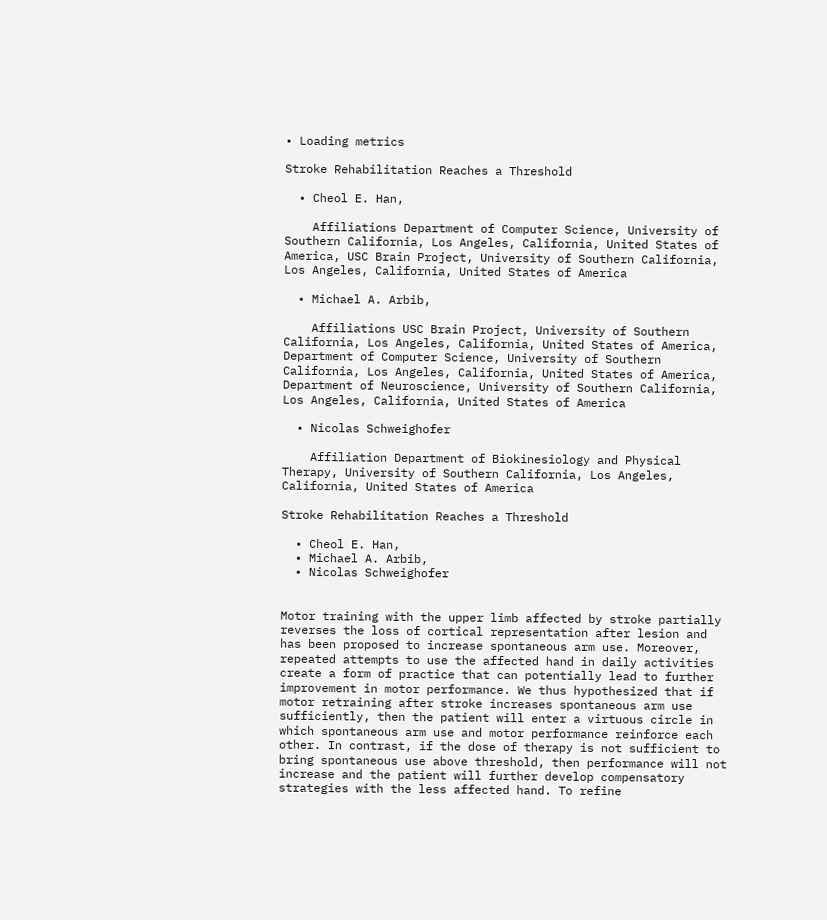• Loading metrics

Stroke Rehabilitation Reaches a Threshold

  • Cheol E. Han,

    Affiliations Department of Computer Science, University of Southern California, Los Angeles, California, United States of America, USC Brain Project, University of Southern California, Los Angeles, California, United States of America

  • Michael A. Arbib,

    Affiliations USC Brain Project, University of Southern California, Los Angeles, California, United States of America, Department of Computer Science, University of Southern California, Los Angeles, California, United States of America, Department of Neuroscience, University of Southern California, Los Angeles, California, United States of America

  • Nicolas Schweighofer

    Affiliation Department of Biokinesiology and Physical Therapy, University of Southern California, Los Angeles, California, United States of America

Stroke Rehabilitation Reaches a Threshold

  • Cheol E. Han,
  • Michael A. Arbib,
  • Nicolas Schweighofer


Motor training with the upper limb affected by stroke partially reverses the loss of cortical representation after lesion and has been proposed to increase spontaneous arm use. Moreover, repeated attempts to use the affected hand in daily activities create a form of practice that can potentially lead to further improvement in motor performance. We thus hypothesized that if motor retraining after stroke increases spontaneous arm use sufficiently, then the patient will enter a virtuous circle in which spontaneous arm use and motor performance reinforce each other. In contrast, if the dose of therapy is not sufficient to bring spontaneous use above threshold, then performance will not increase and the patient will further develop compensatory strategies with the less affected hand. To refine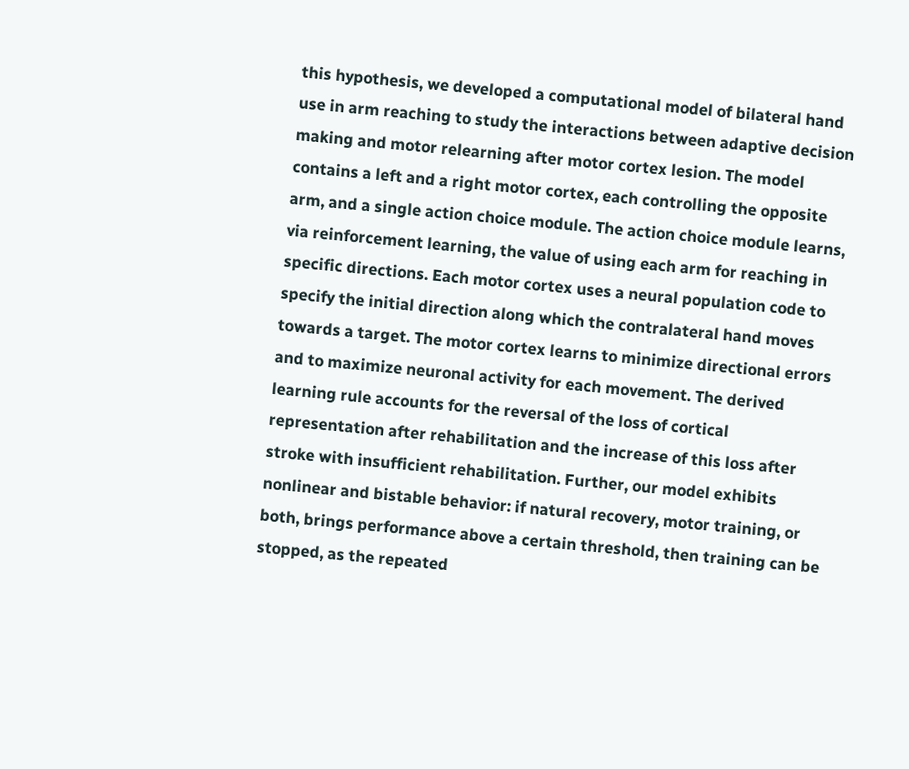this hypothesis, we developed a computational model of bilateral hand use in arm reaching to study the interactions between adaptive decision making and motor relearning after motor cortex lesion. The model contains a left and a right motor cortex, each controlling the opposite arm, and a single action choice module. The action choice module learns, via reinforcement learning, the value of using each arm for reaching in specific directions. Each motor cortex uses a neural population code to specify the initial direction along which the contralateral hand moves towards a target. The motor cortex learns to minimize directional errors and to maximize neuronal activity for each movement. The derived learning rule accounts for the reversal of the loss of cortical representation after rehabilitation and the increase of this loss after stroke with insufficient rehabilitation. Further, our model exhibits nonlinear and bistable behavior: if natural recovery, motor training, or both, brings performance above a certain threshold, then training can be stopped, as the repeated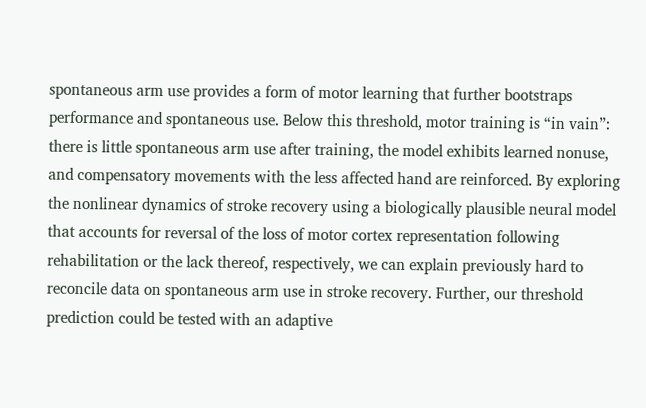spontaneous arm use provides a form of motor learning that further bootstraps performance and spontaneous use. Below this threshold, motor training is “in vain”: there is little spontaneous arm use after training, the model exhibits learned nonuse, and compensatory movements with the less affected hand are reinforced. By exploring the nonlinear dynamics of stroke recovery using a biologically plausible neural model that accounts for reversal of the loss of motor cortex representation following rehabilitation or the lack thereof, respectively, we can explain previously hard to reconcile data on spontaneous arm use in stroke recovery. Further, our threshold prediction could be tested with an adaptive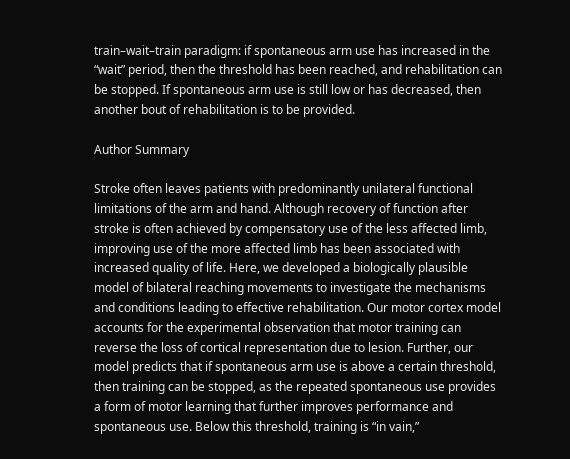train–wait–train paradigm: if spontaneous arm use has increased in the “wait” period, then the threshold has been reached, and rehabilitation can be stopped. If spontaneous arm use is still low or has decreased, then another bout of rehabilitation is to be provided.

Author Summary

Stroke often leaves patients with predominantly unilateral functional limitations of the arm and hand. Although recovery of function after stroke is often achieved by compensatory use of the less affected limb, improving use of the more affected limb has been associated with increased quality of life. Here, we developed a biologically plausible model of bilateral reaching movements to investigate the mechanisms and conditions leading to effective rehabilitation. Our motor cortex model accounts for the experimental observation that motor training can reverse the loss of cortical representation due to lesion. Further, our model predicts that if spontaneous arm use is above a certain threshold, then training can be stopped, as the repeated spontaneous use provides a form of motor learning that further improves performance and spontaneous use. Below this threshold, training is “in vain,”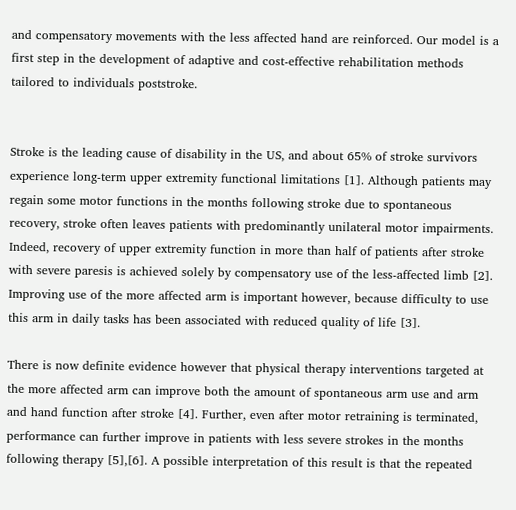and compensatory movements with the less affected hand are reinforced. Our model is a first step in the development of adaptive and cost-effective rehabilitation methods tailored to individuals poststroke.


Stroke is the leading cause of disability in the US, and about 65% of stroke survivors experience long-term upper extremity functional limitations [1]. Although patients may regain some motor functions in the months following stroke due to spontaneous recovery, stroke often leaves patients with predominantly unilateral motor impairments. Indeed, recovery of upper extremity function in more than half of patients after stroke with severe paresis is achieved solely by compensatory use of the less-affected limb [2]. Improving use of the more affected arm is important however, because difficulty to use this arm in daily tasks has been associated with reduced quality of life [3].

There is now definite evidence however that physical therapy interventions targeted at the more affected arm can improve both the amount of spontaneous arm use and arm and hand function after stroke [4]. Further, even after motor retraining is terminated, performance can further improve in patients with less severe strokes in the months following therapy [5],[6]. A possible interpretation of this result is that the repeated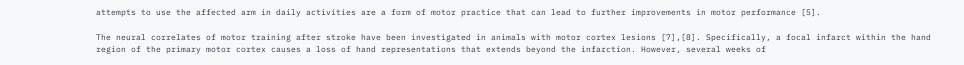attempts to use the affected arm in daily activities are a form of motor practice that can lead to further improvements in motor performance [5].

The neural correlates of motor training after stroke have been investigated in animals with motor cortex lesions [7],[8]. Specifically, a focal infarct within the hand region of the primary motor cortex causes a loss of hand representations that extends beyond the infarction. However, several weeks of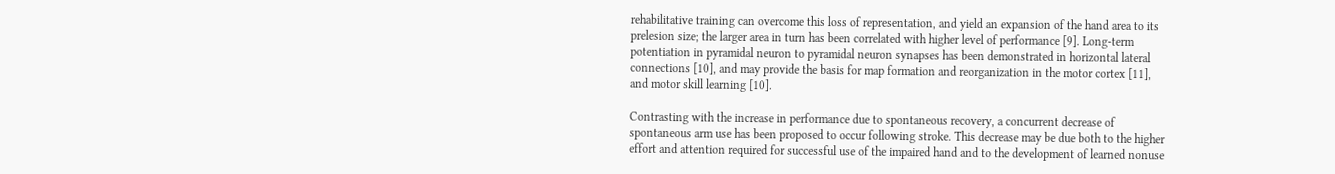rehabilitative training can overcome this loss of representation, and yield an expansion of the hand area to its prelesion size; the larger area in turn has been correlated with higher level of performance [9]. Long-term potentiation in pyramidal neuron to pyramidal neuron synapses has been demonstrated in horizontal lateral connections [10], and may provide the basis for map formation and reorganization in the motor cortex [11], and motor skill learning [10].

Contrasting with the increase in performance due to spontaneous recovery, a concurrent decrease of spontaneous arm use has been proposed to occur following stroke. This decrease may be due both to the higher effort and attention required for successful use of the impaired hand and to the development of learned nonuse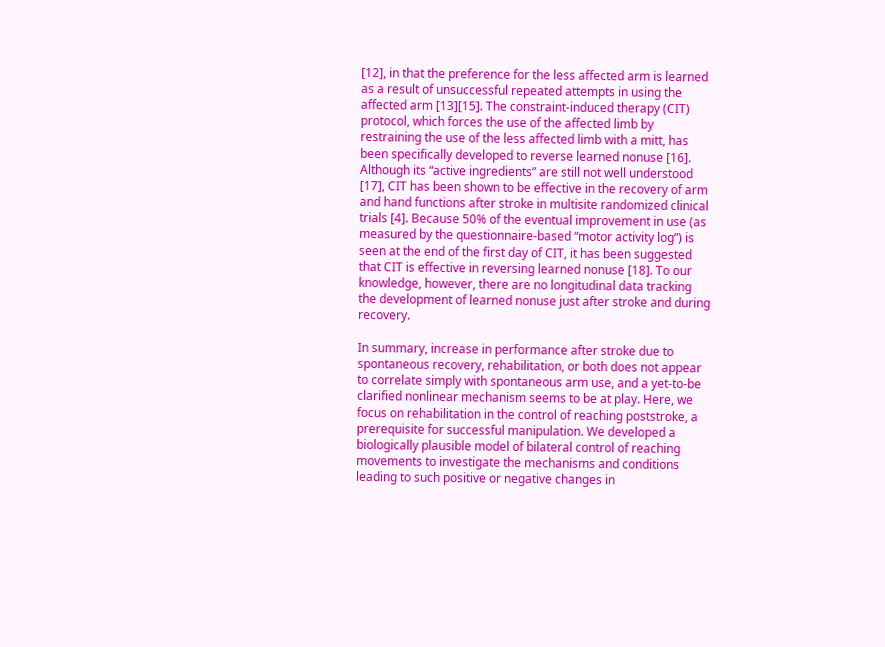[12], in that the preference for the less affected arm is learned as a result of unsuccessful repeated attempts in using the affected arm [13][15]. The constraint-induced therapy (CIT) protocol, which forces the use of the affected limb by restraining the use of the less affected limb with a mitt, has been specifically developed to reverse learned nonuse [16]. Although its “active ingredients” are still not well understood [17], CIT has been shown to be effective in the recovery of arm and hand functions after stroke in multisite randomized clinical trials [4]. Because 50% of the eventual improvement in use (as measured by the questionnaire-based “motor activity log”) is seen at the end of the first day of CIT, it has been suggested that CIT is effective in reversing learned nonuse [18]. To our knowledge, however, there are no longitudinal data tracking the development of learned nonuse just after stroke and during recovery.

In summary, increase in performance after stroke due to spontaneous recovery, rehabilitation, or both does not appear to correlate simply with spontaneous arm use, and a yet-to-be clarified nonlinear mechanism seems to be at play. Here, we focus on rehabilitation in the control of reaching poststroke, a prerequisite for successful manipulation. We developed a biologically plausible model of bilateral control of reaching movements to investigate the mechanisms and conditions leading to such positive or negative changes in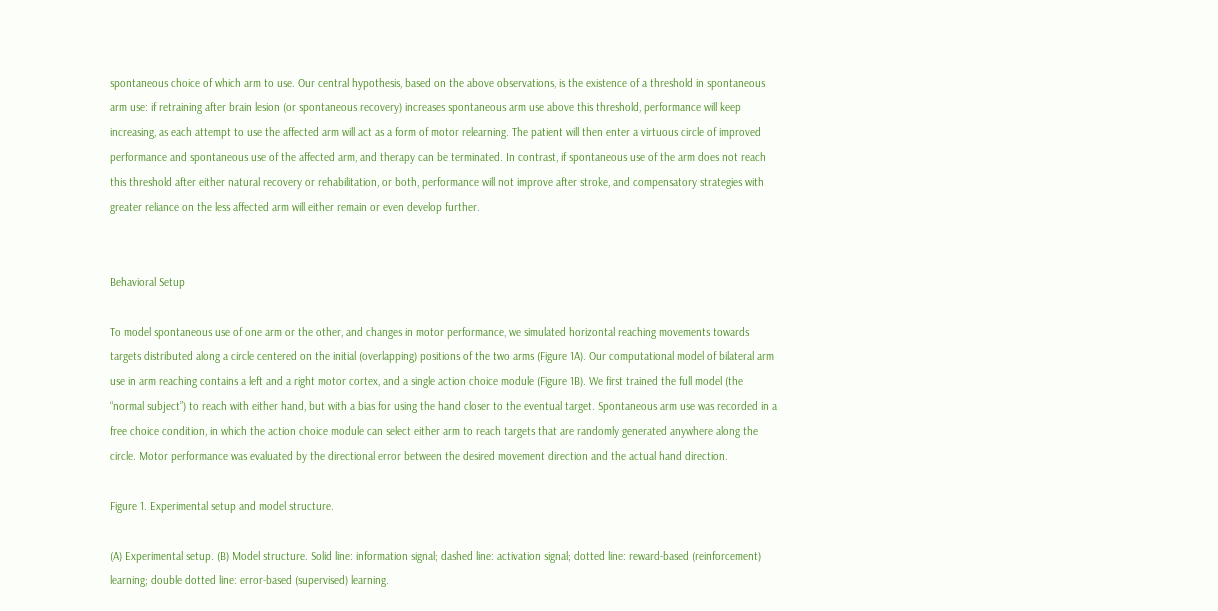spontaneous choice of which arm to use. Our central hypothesis, based on the above observations, is the existence of a threshold in spontaneous arm use: if retraining after brain lesion (or spontaneous recovery) increases spontaneous arm use above this threshold, performance will keep increasing, as each attempt to use the affected arm will act as a form of motor relearning. The patient will then enter a virtuous circle of improved performance and spontaneous use of the affected arm, and therapy can be terminated. In contrast, if spontaneous use of the arm does not reach this threshold after either natural recovery or rehabilitation, or both, performance will not improve after stroke, and compensatory strategies with greater reliance on the less affected arm will either remain or even develop further.


Behavioral Setup

To model spontaneous use of one arm or the other, and changes in motor performance, we simulated horizontal reaching movements towards targets distributed along a circle centered on the initial (overlapping) positions of the two arms (Figure 1A). Our computational model of bilateral arm use in arm reaching contains a left and a right motor cortex, and a single action choice module (Figure 1B). We first trained the full model (the “normal subject”) to reach with either hand, but with a bias for using the hand closer to the eventual target. Spontaneous arm use was recorded in a free choice condition, in which the action choice module can select either arm to reach targets that are randomly generated anywhere along the circle. Motor performance was evaluated by the directional error between the desired movement direction and the actual hand direction.

Figure 1. Experimental setup and model structure.

(A) Experimental setup. (B) Model structure. Solid line: information signal; dashed line: activation signal; dotted line: reward-based (reinforcement) learning; double dotted line: error-based (supervised) learning.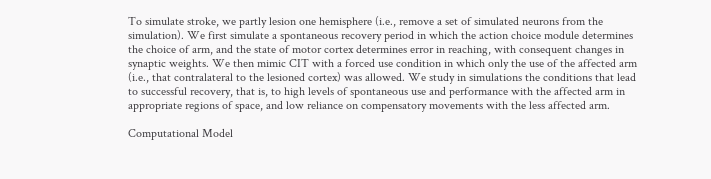To simulate stroke, we partly lesion one hemisphere (i.e., remove a set of simulated neurons from the simulation). We first simulate a spontaneous recovery period in which the action choice module determines the choice of arm, and the state of motor cortex determines error in reaching, with consequent changes in synaptic weights. We then mimic CIT with a forced use condition in which only the use of the affected arm (i.e., that contralateral to the lesioned cortex) was allowed. We study in simulations the conditions that lead to successful recovery, that is, to high levels of spontaneous use and performance with the affected arm in appropriate regions of space, and low reliance on compensatory movements with the less affected arm.

Computational Model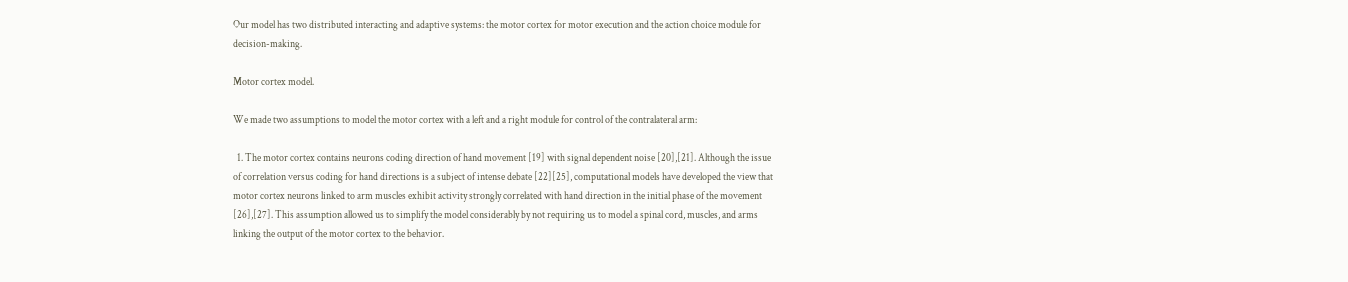Our model has two distributed interacting and adaptive systems: the motor cortex for motor execution and the action choice module for decision-making.

Motor cortex model.

We made two assumptions to model the motor cortex with a left and a right module for control of the contralateral arm:

  1. The motor cortex contains neurons coding direction of hand movement [19] with signal dependent noise [20],[21]. Although the issue of correlation versus coding for hand directions is a subject of intense debate [22][25], computational models have developed the view that motor cortex neurons linked to arm muscles exhibit activity strongly correlated with hand direction in the initial phase of the movement [26],[27]. This assumption allowed us to simplify the model considerably by not requiring us to model a spinal cord, muscles, and arms linking the output of the motor cortex to the behavior.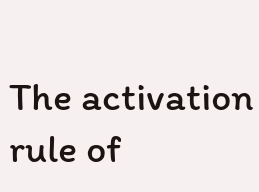The activation rule of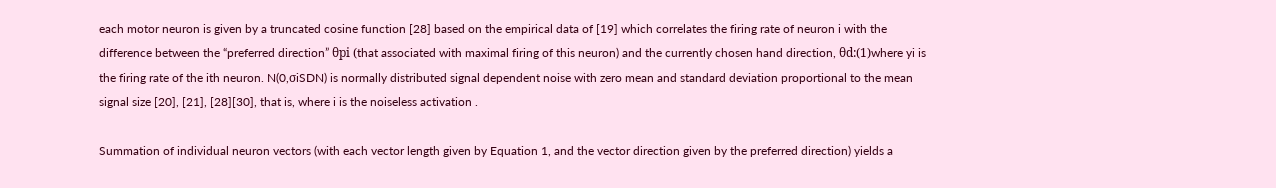each motor neuron is given by a truncated cosine function [28] based on the empirical data of [19] which correlates the firing rate of neuron i with the difference between the “preferred direction” θpi (that associated with maximal firing of this neuron) and the currently chosen hand direction, θd:(1)where yi is the firing rate of the ith neuron. N(0,σiSDN) is normally distributed signal dependent noise with zero mean and standard deviation proportional to the mean signal size [20], [21], [28][30], that is, where i is the noiseless activation .

Summation of individual neuron vectors (with each vector length given by Equation 1, and the vector direction given by the preferred direction) yields a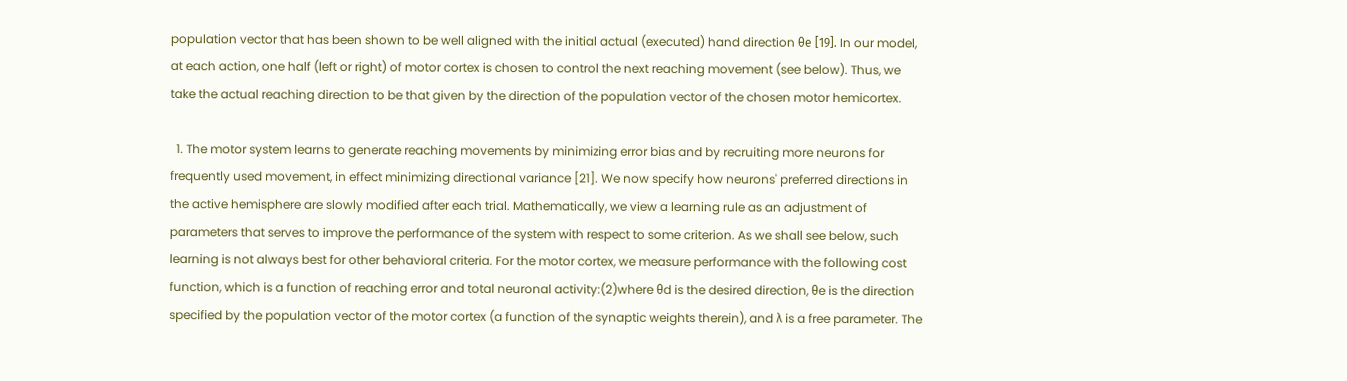population vector that has been shown to be well aligned with the initial actual (executed) hand direction θe [19]. In our model, at each action, one half (left or right) of motor cortex is chosen to control the next reaching movement (see below). Thus, we take the actual reaching direction to be that given by the direction of the population vector of the chosen motor hemicortex.

  1. The motor system learns to generate reaching movements by minimizing error bias and by recruiting more neurons for frequently used movement, in effect minimizing directional variance [21]. We now specify how neurons' preferred directions in the active hemisphere are slowly modified after each trial. Mathematically, we view a learning rule as an adjustment of parameters that serves to improve the performance of the system with respect to some criterion. As we shall see below, such learning is not always best for other behavioral criteria. For the motor cortex, we measure performance with the following cost function, which is a function of reaching error and total neuronal activity:(2)where θd is the desired direction, θe is the direction specified by the population vector of the motor cortex (a function of the synaptic weights therein), and λ is a free parameter. The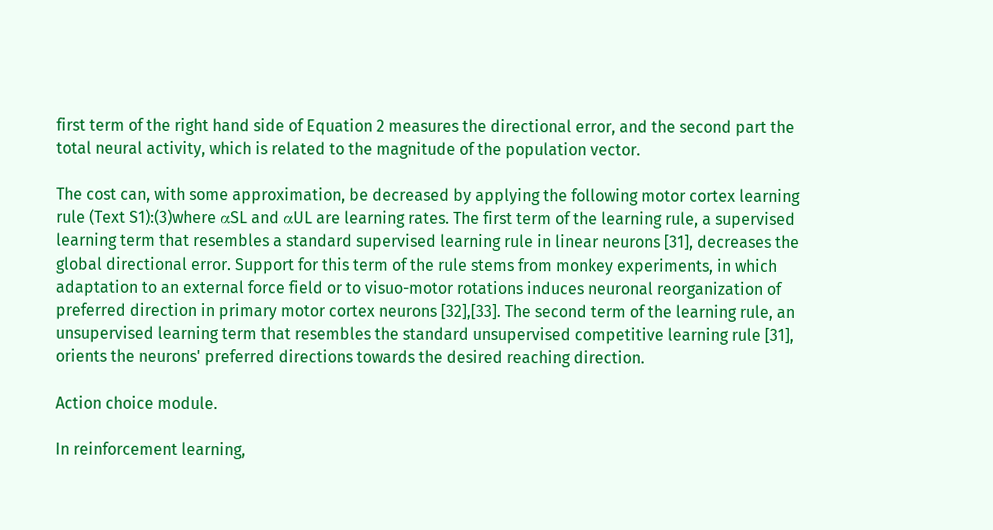first term of the right hand side of Equation 2 measures the directional error, and the second part the total neural activity, which is related to the magnitude of the population vector.

The cost can, with some approximation, be decreased by applying the following motor cortex learning rule (Text S1):(3)where αSL and αUL are learning rates. The first term of the learning rule, a supervised learning term that resembles a standard supervised learning rule in linear neurons [31], decreases the global directional error. Support for this term of the rule stems from monkey experiments, in which adaptation to an external force field or to visuo-motor rotations induces neuronal reorganization of preferred direction in primary motor cortex neurons [32],[33]. The second term of the learning rule, an unsupervised learning term that resembles the standard unsupervised competitive learning rule [31], orients the neurons' preferred directions towards the desired reaching direction.

Action choice module.

In reinforcement learning,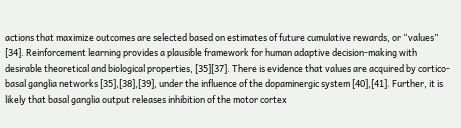actions that maximize outcomes are selected based on estimates of future cumulative rewards, or “values” [34]. Reinforcement learning provides a plausible framework for human adaptive decision-making with desirable theoretical and biological properties, [35][37]. There is evidence that values are acquired by cortico-basal ganglia networks [35],[38],[39], under the influence of the dopaminergic system [40],[41]. Further, it is likely that basal ganglia output releases inhibition of the motor cortex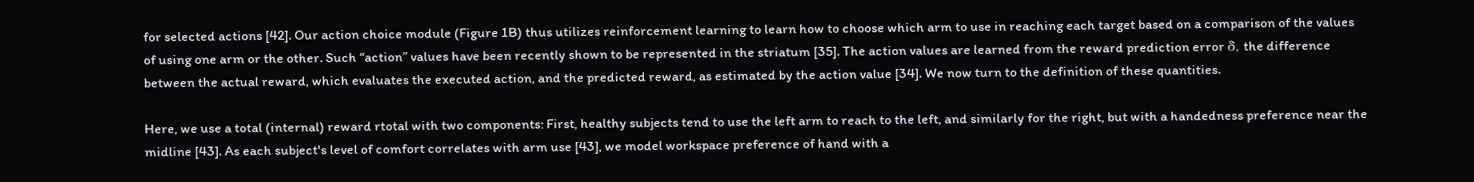for selected actions [42]. Our action choice module (Figure 1B) thus utilizes reinforcement learning to learn how to choose which arm to use in reaching each target based on a comparison of the values of using one arm or the other. Such “action” values have been recently shown to be represented in the striatum [35]. The action values are learned from the reward prediction error δ, the difference between the actual reward, which evaluates the executed action, and the predicted reward, as estimated by the action value [34]. We now turn to the definition of these quantities.

Here, we use a total (internal) reward rtotal with two components: First, healthy subjects tend to use the left arm to reach to the left, and similarly for the right, but with a handedness preference near the midline [43]. As each subject's level of comfort correlates with arm use [43], we model workspace preference of hand with a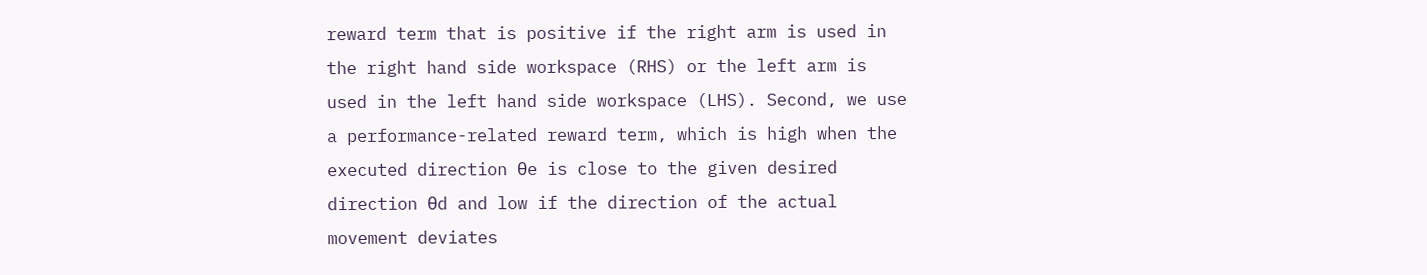reward term that is positive if the right arm is used in the right hand side workspace (RHS) or the left arm is used in the left hand side workspace (LHS). Second, we use a performance-related reward term, which is high when the executed direction θe is close to the given desired direction θd and low if the direction of the actual movement deviates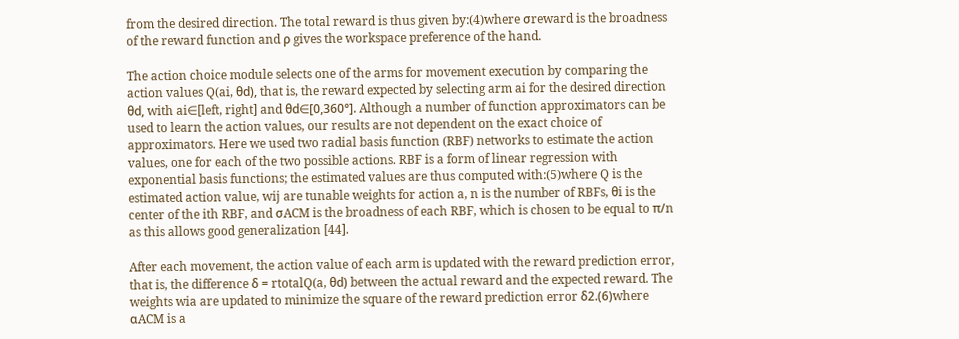from the desired direction. The total reward is thus given by:(4)where σreward is the broadness of the reward function and ρ gives the workspace preference of the hand.

The action choice module selects one of the arms for movement execution by comparing the action values Q(ai, θd), that is, the reward expected by selecting arm ai for the desired direction θd, with ai∈[left, right] and θd∈[0,360°]. Although a number of function approximators can be used to learn the action values, our results are not dependent on the exact choice of approximators. Here we used two radial basis function (RBF) networks to estimate the action values, one for each of the two possible actions. RBF is a form of linear regression with exponential basis functions; the estimated values are thus computed with:(5)where Q is the estimated action value, wij are tunable weights for action a, n is the number of RBFs, θi is the center of the ith RBF, and σACM is the broadness of each RBF, which is chosen to be equal to π/n as this allows good generalization [44].

After each movement, the action value of each arm is updated with the reward prediction error, that is, the difference δ = rtotalQ(a, θd) between the actual reward and the expected reward. The weights wia are updated to minimize the square of the reward prediction error δ2.(6)where αACM is a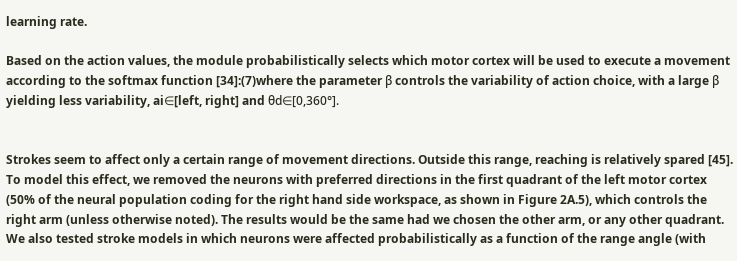learning rate.

Based on the action values, the module probabilistically selects which motor cortex will be used to execute a movement according to the softmax function [34]:(7)where the parameter β controls the variability of action choice, with a large β yielding less variability, ai∈[left, right] and θd∈[0,360°].


Strokes seem to affect only a certain range of movement directions. Outside this range, reaching is relatively spared [45]. To model this effect, we removed the neurons with preferred directions in the first quadrant of the left motor cortex (50% of the neural population coding for the right hand side workspace, as shown in Figure 2A.5), which controls the right arm (unless otherwise noted). The results would be the same had we chosen the other arm, or any other quadrant. We also tested stroke models in which neurons were affected probabilistically as a function of the range angle (with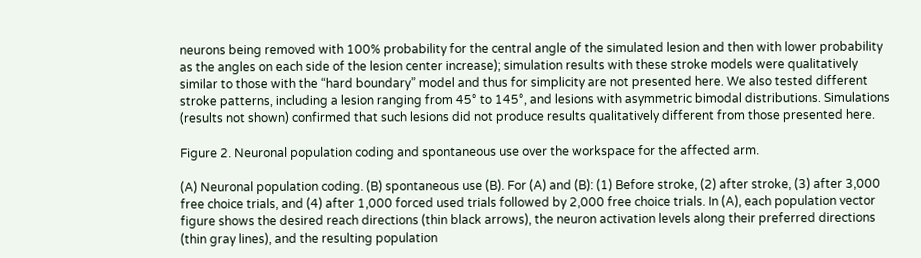neurons being removed with 100% probability for the central angle of the simulated lesion and then with lower probability as the angles on each side of the lesion center increase); simulation results with these stroke models were qualitatively similar to those with the “hard boundary” model and thus for simplicity are not presented here. We also tested different stroke patterns, including a lesion ranging from 45° to 145°, and lesions with asymmetric bimodal distributions. Simulations (results not shown) confirmed that such lesions did not produce results qualitatively different from those presented here.

Figure 2. Neuronal population coding and spontaneous use over the workspace for the affected arm.

(A) Neuronal population coding. (B) spontaneous use (B). For (A) and (B): (1) Before stroke, (2) after stroke, (3) after 3,000 free choice trials, and (4) after 1,000 forced used trials followed by 2,000 free choice trials. In (A), each population vector figure shows the desired reach directions (thin black arrows), the neuron activation levels along their preferred directions (thin gray lines), and the resulting population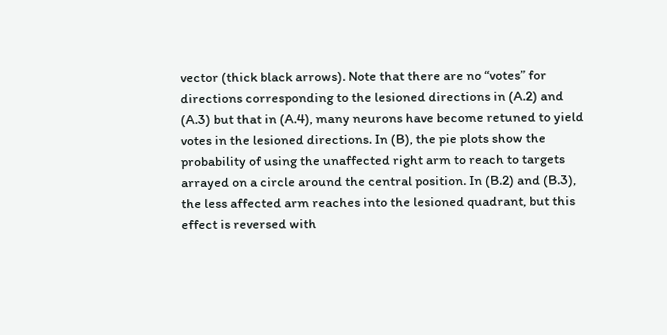vector (thick black arrows). Note that there are no “votes” for directions corresponding to the lesioned directions in (A.2) and (A.3) but that in (A.4), many neurons have become retuned to yield votes in the lesioned directions. In (B), the pie plots show the probability of using the unaffected right arm to reach to targets arrayed on a circle around the central position. In (B.2) and (B.3), the less affected arm reaches into the lesioned quadrant, but this effect is reversed with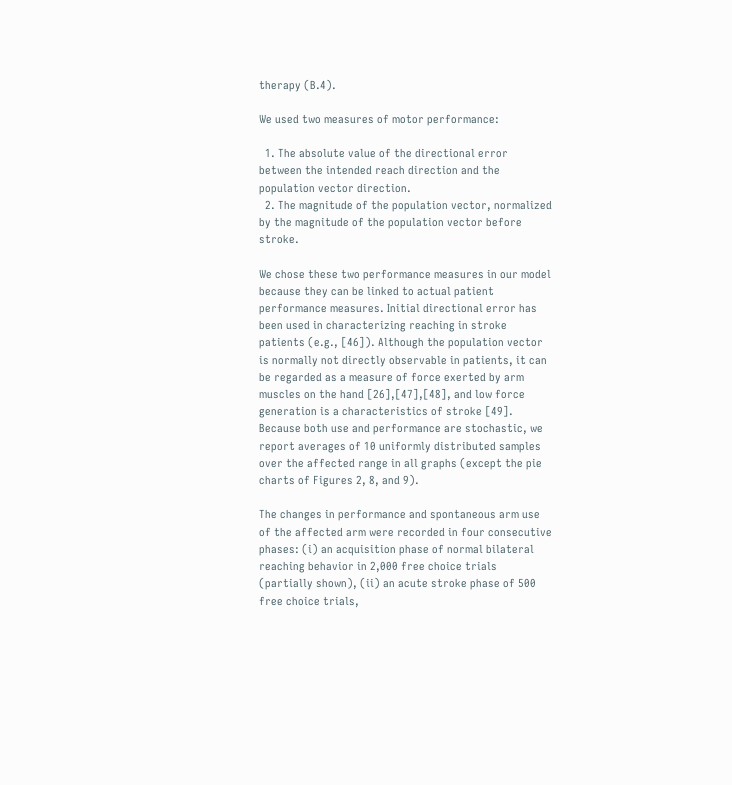therapy (B.4).

We used two measures of motor performance:

  1. The absolute value of the directional error between the intended reach direction and the population vector direction.
  2. The magnitude of the population vector, normalized by the magnitude of the population vector before stroke.

We chose these two performance measures in our model because they can be linked to actual patient performance measures. Initial directional error has been used in characterizing reaching in stroke patients (e.g., [46]). Although the population vector is normally not directly observable in patients, it can be regarded as a measure of force exerted by arm muscles on the hand [26],[47],[48], and low force generation is a characteristics of stroke [49]. Because both use and performance are stochastic, we report averages of 10 uniformly distributed samples over the affected range in all graphs (except the pie charts of Figures 2, 8, and 9).

The changes in performance and spontaneous arm use of the affected arm were recorded in four consecutive phases: (i) an acquisition phase of normal bilateral reaching behavior in 2,000 free choice trials (partially shown), (ii) an acute stroke phase of 500 free choice trials,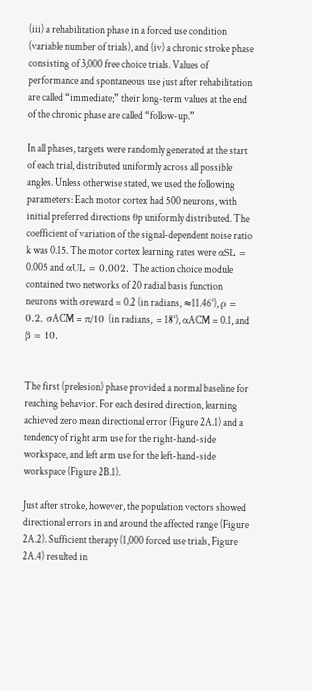(iii) a rehabilitation phase in a forced use condition (variable number of trials), and (iv) a chronic stroke phase consisting of 3,000 free choice trials. Values of performance and spontaneous use just after rehabilitation are called “immediate;” their long-term values at the end of the chronic phase are called “follow-up.”

In all phases, targets were randomly generated at the start of each trial, distributed uniformly across all possible angles. Unless otherwise stated, we used the following parameters: Each motor cortex had 500 neurons, with initial preferred directions θp uniformly distributed. The coefficient of variation of the signal-dependent noise ratio k was 0.15. The motor cortex learning rates were αSL = 0.005 and αUL = 0.002. The action choice module contained two networks of 20 radial basis function neurons with σreward = 0.2 (in radians, ≈11.46°), ρ = 0.2, σACM = π/10 (in radians,  = 18°), αACM = 0.1, and β = 10.


The first (prelesion) phase provided a normal baseline for reaching behavior. For each desired direction, learning achieved zero mean directional error (Figure 2A.1) and a tendency of right arm use for the right-hand-side workspace, and left arm use for the left-hand-side workspace (Figure 2B.1).

Just after stroke, however, the population vectors showed directional errors in and around the affected range (Figure 2A.2). Sufficient therapy (1,000 forced use trials, Figure 2A.4) resulted in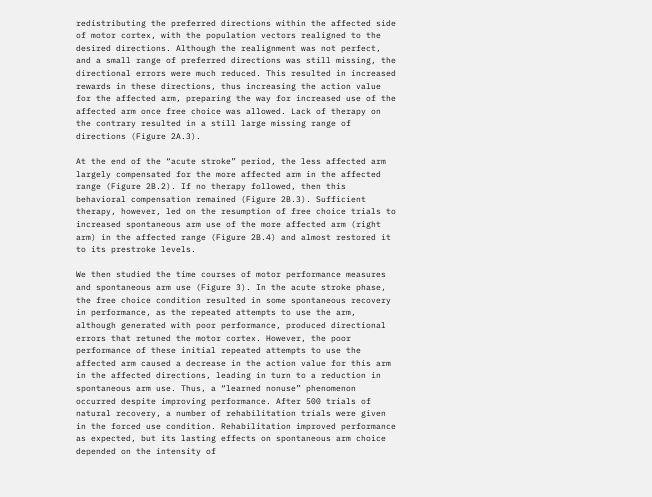redistributing the preferred directions within the affected side of motor cortex, with the population vectors realigned to the desired directions. Although the realignment was not perfect, and a small range of preferred directions was still missing, the directional errors were much reduced. This resulted in increased rewards in these directions, thus increasing the action value for the affected arm, preparing the way for increased use of the affected arm once free choice was allowed. Lack of therapy on the contrary resulted in a still large missing range of directions (Figure 2A.3).

At the end of the “acute stroke” period, the less affected arm largely compensated for the more affected arm in the affected range (Figure 2B.2). If no therapy followed, then this behavioral compensation remained (Figure 2B.3). Sufficient therapy, however, led on the resumption of free choice trials to increased spontaneous arm use of the more affected arm (right arm) in the affected range (Figure 2B.4) and almost restored it to its prestroke levels.

We then studied the time courses of motor performance measures and spontaneous arm use (Figure 3). In the acute stroke phase, the free choice condition resulted in some spontaneous recovery in performance, as the repeated attempts to use the arm, although generated with poor performance, produced directional errors that retuned the motor cortex. However, the poor performance of these initial repeated attempts to use the affected arm caused a decrease in the action value for this arm in the affected directions, leading in turn to a reduction in spontaneous arm use. Thus, a “learned nonuse” phenomenon occurred despite improving performance. After 500 trials of natural recovery, a number of rehabilitation trials were given in the forced use condition. Rehabilitation improved performance as expected, but its lasting effects on spontaneous arm choice depended on the intensity of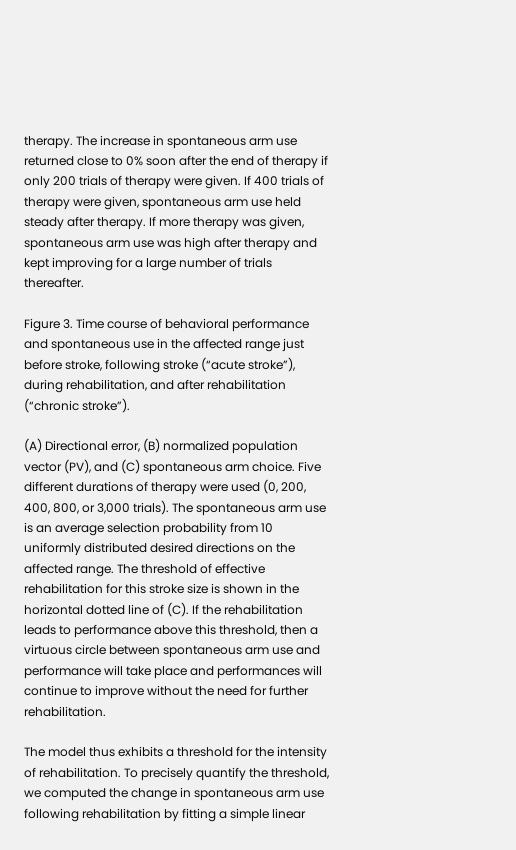therapy. The increase in spontaneous arm use returned close to 0% soon after the end of therapy if only 200 trials of therapy were given. If 400 trials of therapy were given, spontaneous arm use held steady after therapy. If more therapy was given, spontaneous arm use was high after therapy and kept improving for a large number of trials thereafter.

Figure 3. Time course of behavioral performance and spontaneous use in the affected range just before stroke, following stroke (“acute stroke”), during rehabilitation, and after rehabilitation (“chronic stroke”).

(A) Directional error, (B) normalized population vector (PV), and (C) spontaneous arm choice. Five different durations of therapy were used (0, 200, 400, 800, or 3,000 trials). The spontaneous arm use is an average selection probability from 10 uniformly distributed desired directions on the affected range. The threshold of effective rehabilitation for this stroke size is shown in the horizontal dotted line of (C). If the rehabilitation leads to performance above this threshold, then a virtuous circle between spontaneous arm use and performance will take place and performances will continue to improve without the need for further rehabilitation.

The model thus exhibits a threshold for the intensity of rehabilitation. To precisely quantify the threshold, we computed the change in spontaneous arm use following rehabilitation by fitting a simple linear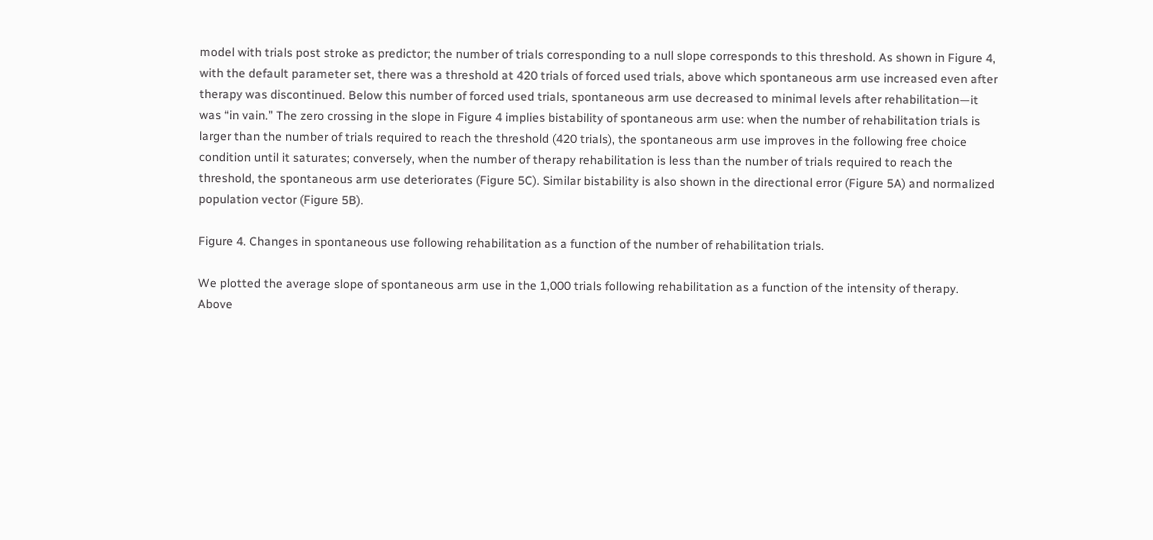model with trials post stroke as predictor; the number of trials corresponding to a null slope corresponds to this threshold. As shown in Figure 4, with the default parameter set, there was a threshold at 420 trials of forced used trials, above which spontaneous arm use increased even after therapy was discontinued. Below this number of forced used trials, spontaneous arm use decreased to minimal levels after rehabilitation—it was “in vain.” The zero crossing in the slope in Figure 4 implies bistability of spontaneous arm use: when the number of rehabilitation trials is larger than the number of trials required to reach the threshold (420 trials), the spontaneous arm use improves in the following free choice condition until it saturates; conversely, when the number of therapy rehabilitation is less than the number of trials required to reach the threshold, the spontaneous arm use deteriorates (Figure 5C). Similar bistability is also shown in the directional error (Figure 5A) and normalized population vector (Figure 5B).

Figure 4. Changes in spontaneous use following rehabilitation as a function of the number of rehabilitation trials.

We plotted the average slope of spontaneous arm use in the 1,000 trials following rehabilitation as a function of the intensity of therapy. Above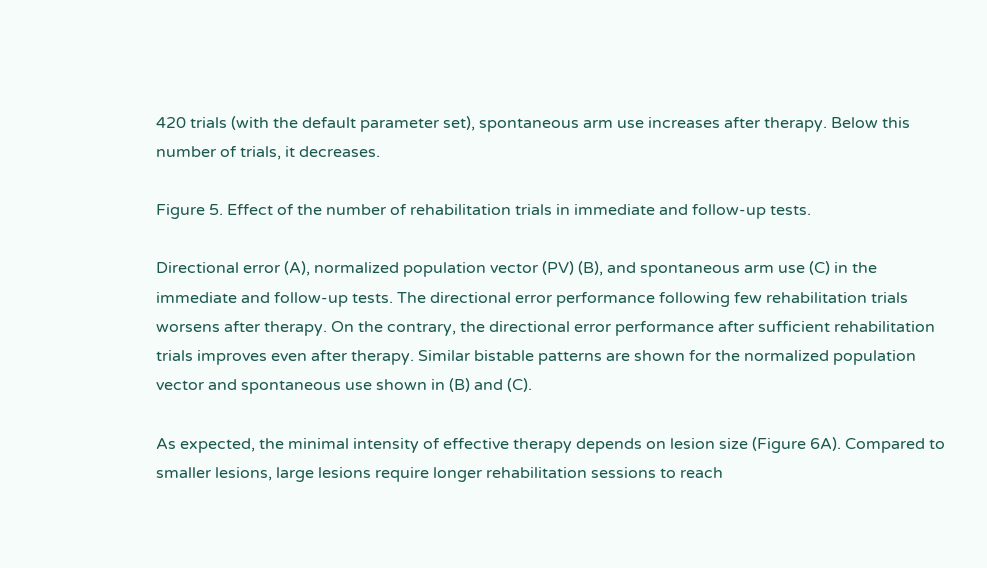420 trials (with the default parameter set), spontaneous arm use increases after therapy. Below this number of trials, it decreases.

Figure 5. Effect of the number of rehabilitation trials in immediate and follow-up tests.

Directional error (A), normalized population vector (PV) (B), and spontaneous arm use (C) in the immediate and follow-up tests. The directional error performance following few rehabilitation trials worsens after therapy. On the contrary, the directional error performance after sufficient rehabilitation trials improves even after therapy. Similar bistable patterns are shown for the normalized population vector and spontaneous use shown in (B) and (C).

As expected, the minimal intensity of effective therapy depends on lesion size (Figure 6A). Compared to smaller lesions, large lesions require longer rehabilitation sessions to reach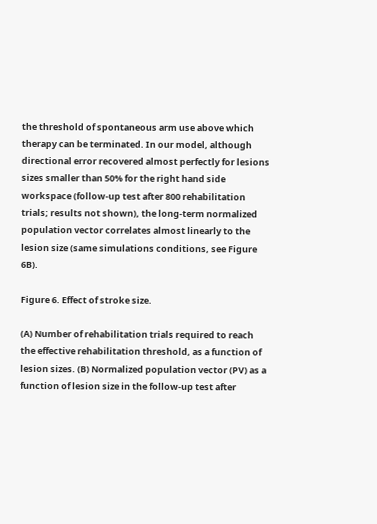the threshold of spontaneous arm use above which therapy can be terminated. In our model, although directional error recovered almost perfectly for lesions sizes smaller than 50% for the right hand side workspace (follow-up test after 800 rehabilitation trials; results not shown), the long-term normalized population vector correlates almost linearly to the lesion size (same simulations conditions, see Figure 6B).

Figure 6. Effect of stroke size.

(A) Number of rehabilitation trials required to reach the effective rehabilitation threshold, as a function of lesion sizes. (B) Normalized population vector (PV) as a function of lesion size in the follow-up test after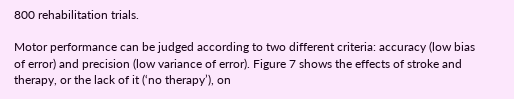800 rehabilitation trials.

Motor performance can be judged according to two different criteria: accuracy (low bias of error) and precision (low variance of error). Figure 7 shows the effects of stroke and therapy, or the lack of it (‘no therapy’), on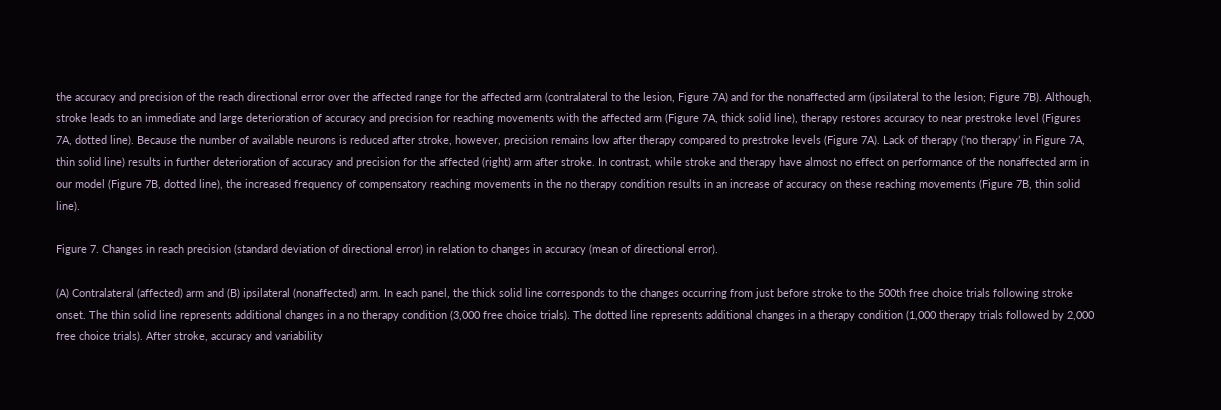the accuracy and precision of the reach directional error over the affected range for the affected arm (contralateral to the lesion, Figure 7A) and for the nonaffected arm (ipsilateral to the lesion; Figure 7B). Although, stroke leads to an immediate and large deterioration of accuracy and precision for reaching movements with the affected arm (Figure 7A, thick solid line), therapy restores accuracy to near prestroke level (Figures 7A, dotted line). Because the number of available neurons is reduced after stroke, however, precision remains low after therapy compared to prestroke levels (Figure 7A). Lack of therapy (‘no therapy’ in Figure 7A, thin solid line) results in further deterioration of accuracy and precision for the affected (right) arm after stroke. In contrast, while stroke and therapy have almost no effect on performance of the nonaffected arm in our model (Figure 7B, dotted line), the increased frequency of compensatory reaching movements in the no therapy condition results in an increase of accuracy on these reaching movements (Figure 7B, thin solid line).

Figure 7. Changes in reach precision (standard deviation of directional error) in relation to changes in accuracy (mean of directional error).

(A) Contralateral (affected) arm and (B) ipsilateral (nonaffected) arm. In each panel, the thick solid line corresponds to the changes occurring from just before stroke to the 500th free choice trials following stroke onset. The thin solid line represents additional changes in a no therapy condition (3,000 free choice trials). The dotted line represents additional changes in a therapy condition (1,000 therapy trials followed by 2,000 free choice trials). After stroke, accuracy and variability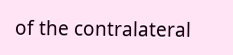of the contralateral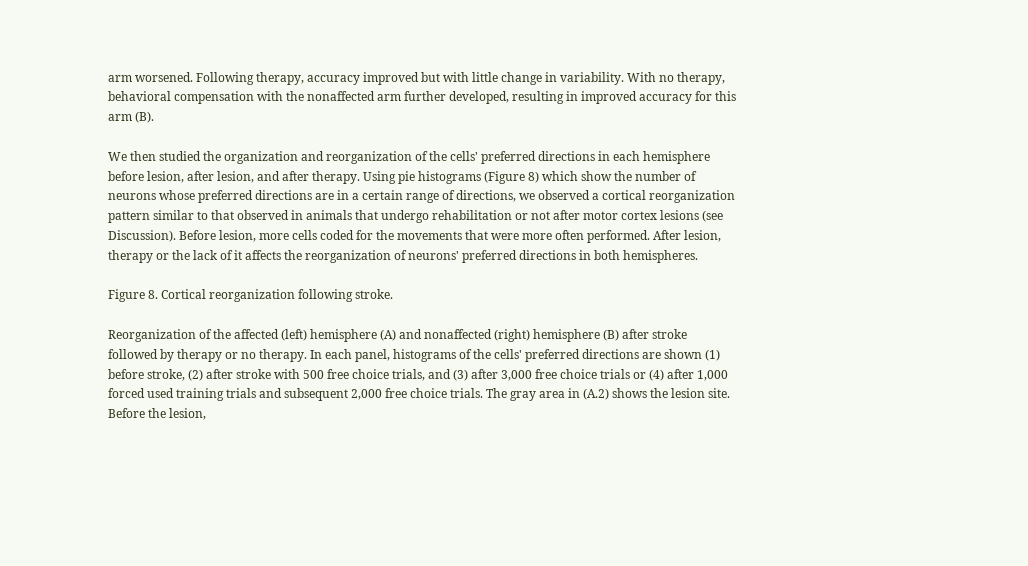arm worsened. Following therapy, accuracy improved but with little change in variability. With no therapy, behavioral compensation with the nonaffected arm further developed, resulting in improved accuracy for this arm (B).

We then studied the organization and reorganization of the cells' preferred directions in each hemisphere before lesion, after lesion, and after therapy. Using pie histograms (Figure 8) which show the number of neurons whose preferred directions are in a certain range of directions, we observed a cortical reorganization pattern similar to that observed in animals that undergo rehabilitation or not after motor cortex lesions (see Discussion). Before lesion, more cells coded for the movements that were more often performed. After lesion, therapy or the lack of it affects the reorganization of neurons' preferred directions in both hemispheres.

Figure 8. Cortical reorganization following stroke.

Reorganization of the affected (left) hemisphere (A) and nonaffected (right) hemisphere (B) after stroke followed by therapy or no therapy. In each panel, histograms of the cells' preferred directions are shown (1) before stroke, (2) after stroke with 500 free choice trials, and (3) after 3,000 free choice trials or (4) after 1,000 forced used training trials and subsequent 2,000 free choice trials. The gray area in (A.2) shows the lesion site. Before the lesion,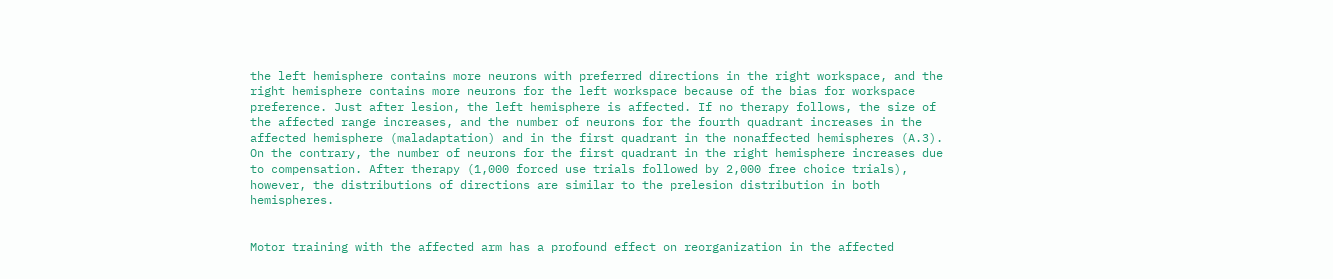the left hemisphere contains more neurons with preferred directions in the right workspace, and the right hemisphere contains more neurons for the left workspace because of the bias for workspace preference. Just after lesion, the left hemisphere is affected. If no therapy follows, the size of the affected range increases, and the number of neurons for the fourth quadrant increases in the affected hemisphere (maladaptation) and in the first quadrant in the nonaffected hemispheres (A.3). On the contrary, the number of neurons for the first quadrant in the right hemisphere increases due to compensation. After therapy (1,000 forced use trials followed by 2,000 free choice trials), however, the distributions of directions are similar to the prelesion distribution in both hemispheres.


Motor training with the affected arm has a profound effect on reorganization in the affected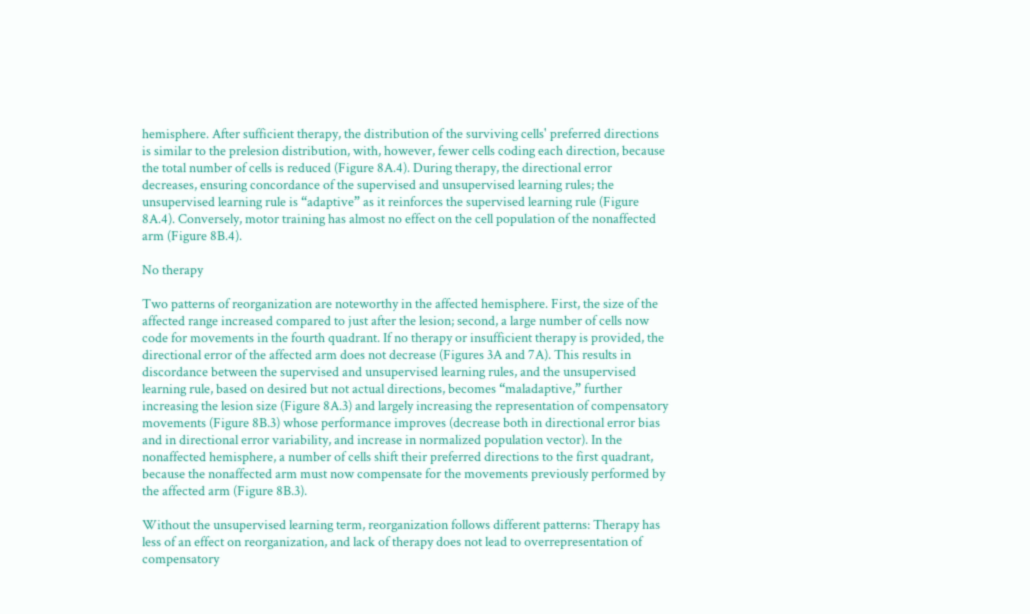hemisphere. After sufficient therapy, the distribution of the surviving cells' preferred directions is similar to the prelesion distribution, with, however, fewer cells coding each direction, because the total number of cells is reduced (Figure 8A.4). During therapy, the directional error decreases, ensuring concordance of the supervised and unsupervised learning rules; the unsupervised learning rule is “adaptive” as it reinforces the supervised learning rule (Figure 8A.4). Conversely, motor training has almost no effect on the cell population of the nonaffected arm (Figure 8B.4).

No therapy

Two patterns of reorganization are noteworthy in the affected hemisphere. First, the size of the affected range increased compared to just after the lesion; second, a large number of cells now code for movements in the fourth quadrant. If no therapy or insufficient therapy is provided, the directional error of the affected arm does not decrease (Figures 3A and 7A). This results in discordance between the supervised and unsupervised learning rules, and the unsupervised learning rule, based on desired but not actual directions, becomes “maladaptive,” further increasing the lesion size (Figure 8A.3) and largely increasing the representation of compensatory movements (Figure 8B.3) whose performance improves (decrease both in directional error bias and in directional error variability, and increase in normalized population vector). In the nonaffected hemisphere, a number of cells shift their preferred directions to the first quadrant, because the nonaffected arm must now compensate for the movements previously performed by the affected arm (Figure 8B.3).

Without the unsupervised learning term, reorganization follows different patterns: Therapy has less of an effect on reorganization, and lack of therapy does not lead to overrepresentation of compensatory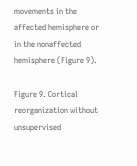movements in the affected hemisphere or in the nonaffected hemisphere (Figure 9).

Figure 9. Cortical reorganization without unsupervised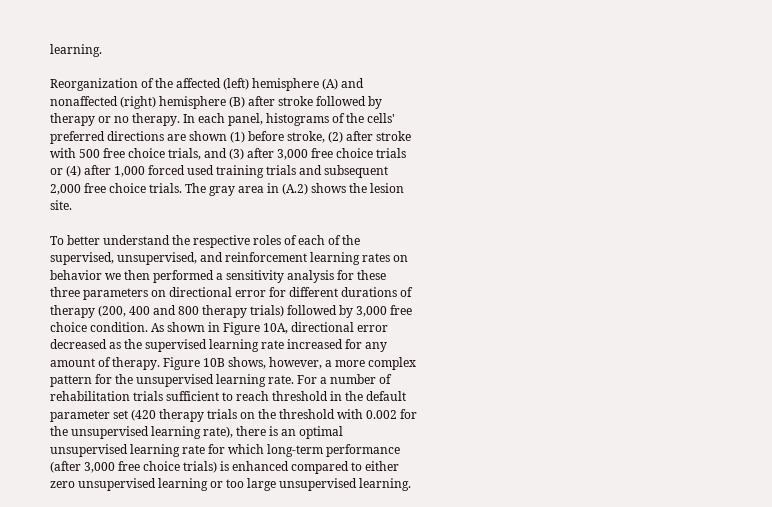learning.

Reorganization of the affected (left) hemisphere (A) and nonaffected (right) hemisphere (B) after stroke followed by therapy or no therapy. In each panel, histograms of the cells' preferred directions are shown (1) before stroke, (2) after stroke with 500 free choice trials, and (3) after 3,000 free choice trials or (4) after 1,000 forced used training trials and subsequent 2,000 free choice trials. The gray area in (A.2) shows the lesion site.

To better understand the respective roles of each of the supervised, unsupervised, and reinforcement learning rates on behavior we then performed a sensitivity analysis for these three parameters on directional error for different durations of therapy (200, 400 and 800 therapy trials) followed by 3,000 free choice condition. As shown in Figure 10A, directional error decreased as the supervised learning rate increased for any amount of therapy. Figure 10B shows, however, a more complex pattern for the unsupervised learning rate. For a number of rehabilitation trials sufficient to reach threshold in the default parameter set (420 therapy trials on the threshold with 0.002 for the unsupervised learning rate), there is an optimal unsupervised learning rate for which long-term performance (after 3,000 free choice trials) is enhanced compared to either zero unsupervised learning or too large unsupervised learning.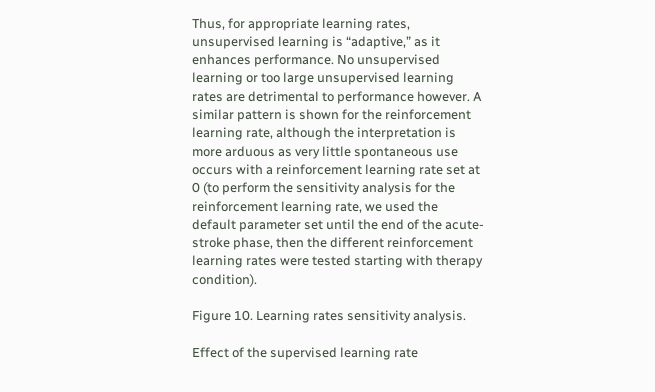Thus, for appropriate learning rates, unsupervised learning is “adaptive,” as it enhances performance. No unsupervised learning or too large unsupervised learning rates are detrimental to performance however. A similar pattern is shown for the reinforcement learning rate, although the interpretation is more arduous as very little spontaneous use occurs with a reinforcement learning rate set at 0 (to perform the sensitivity analysis for the reinforcement learning rate, we used the default parameter set until the end of the acute-stroke phase, then the different reinforcement learning rates were tested starting with therapy condition).

Figure 10. Learning rates sensitivity analysis.

Effect of the supervised learning rate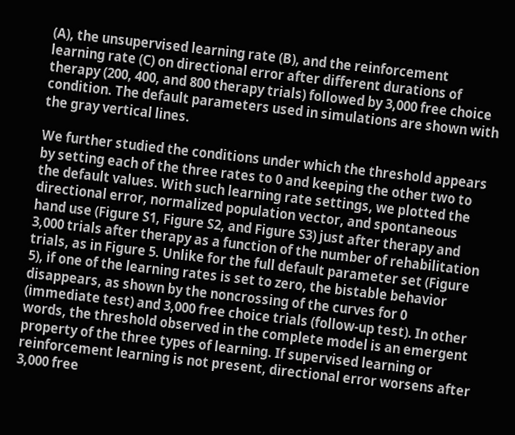(A), the unsupervised learning rate (B), and the reinforcement learning rate (C) on directional error after different durations of therapy (200, 400, and 800 therapy trials) followed by 3,000 free choice condition. The default parameters used in simulations are shown with the gray vertical lines.

We further studied the conditions under which the threshold appears by setting each of the three rates to 0 and keeping the other two to the default values. With such learning rate settings, we plotted the directional error, normalized population vector, and spontaneous hand use (Figure S1, Figure S2, and Figure S3) just after therapy and 3,000 trials after therapy as a function of the number of rehabilitation trials, as in Figure 5. Unlike for the full default parameter set (Figure 5), if one of the learning rates is set to zero, the bistable behavior disappears, as shown by the noncrossing of the curves for 0 (immediate test) and 3,000 free choice trials (follow-up test). In other words, the threshold observed in the complete model is an emergent property of the three types of learning. If supervised learning or reinforcement learning is not present, directional error worsens after 3,000 free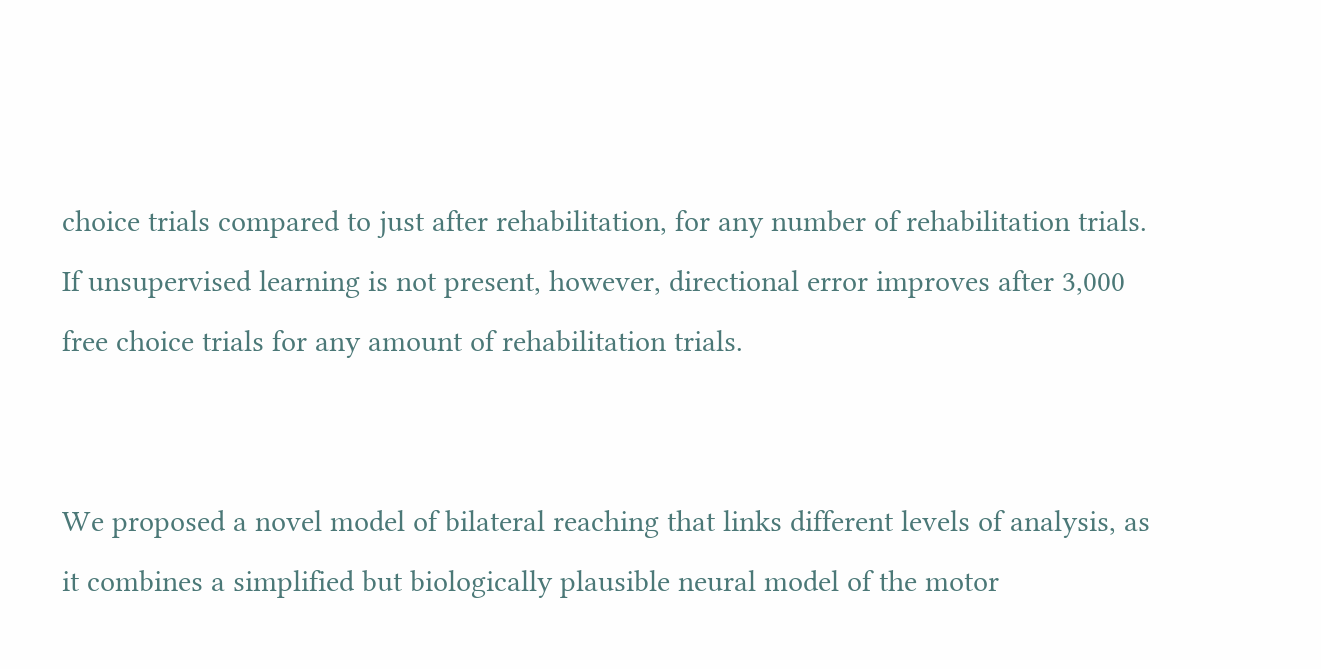choice trials compared to just after rehabilitation, for any number of rehabilitation trials. If unsupervised learning is not present, however, directional error improves after 3,000 free choice trials for any amount of rehabilitation trials.


We proposed a novel model of bilateral reaching that links different levels of analysis, as it combines a simplified but biologically plausible neural model of the motor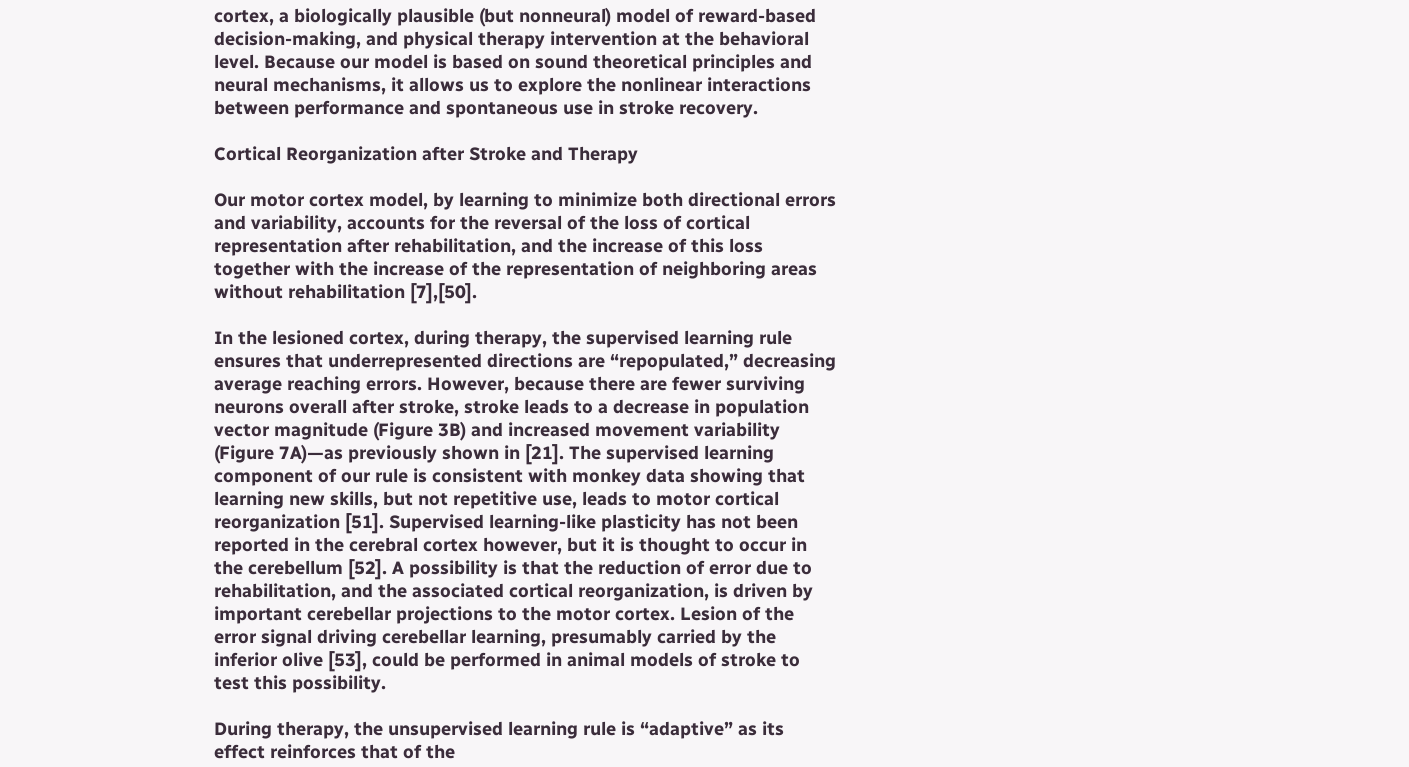cortex, a biologically plausible (but nonneural) model of reward-based decision-making, and physical therapy intervention at the behavioral level. Because our model is based on sound theoretical principles and neural mechanisms, it allows us to explore the nonlinear interactions between performance and spontaneous use in stroke recovery.

Cortical Reorganization after Stroke and Therapy

Our motor cortex model, by learning to minimize both directional errors and variability, accounts for the reversal of the loss of cortical representation after rehabilitation, and the increase of this loss together with the increase of the representation of neighboring areas without rehabilitation [7],[50].

In the lesioned cortex, during therapy, the supervised learning rule ensures that underrepresented directions are “repopulated,” decreasing average reaching errors. However, because there are fewer surviving neurons overall after stroke, stroke leads to a decrease in population vector magnitude (Figure 3B) and increased movement variability (Figure 7A)—as previously shown in [21]. The supervised learning component of our rule is consistent with monkey data showing that learning new skills, but not repetitive use, leads to motor cortical reorganization [51]. Supervised learning-like plasticity has not been reported in the cerebral cortex however, but it is thought to occur in the cerebellum [52]. A possibility is that the reduction of error due to rehabilitation, and the associated cortical reorganization, is driven by important cerebellar projections to the motor cortex. Lesion of the error signal driving cerebellar learning, presumably carried by the inferior olive [53], could be performed in animal models of stroke to test this possibility.

During therapy, the unsupervised learning rule is “adaptive” as its effect reinforces that of the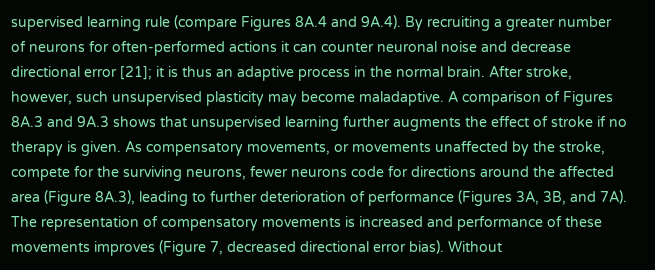supervised learning rule (compare Figures 8A.4 and 9A.4). By recruiting a greater number of neurons for often-performed actions it can counter neuronal noise and decrease directional error [21]; it is thus an adaptive process in the normal brain. After stroke, however, such unsupervised plasticity may become maladaptive. A comparison of Figures 8A.3 and 9A.3 shows that unsupervised learning further augments the effect of stroke if no therapy is given. As compensatory movements, or movements unaffected by the stroke, compete for the surviving neurons, fewer neurons code for directions around the affected area (Figure 8A.3), leading to further deterioration of performance (Figures 3A, 3B, and 7A). The representation of compensatory movements is increased and performance of these movements improves (Figure 7, decreased directional error bias). Without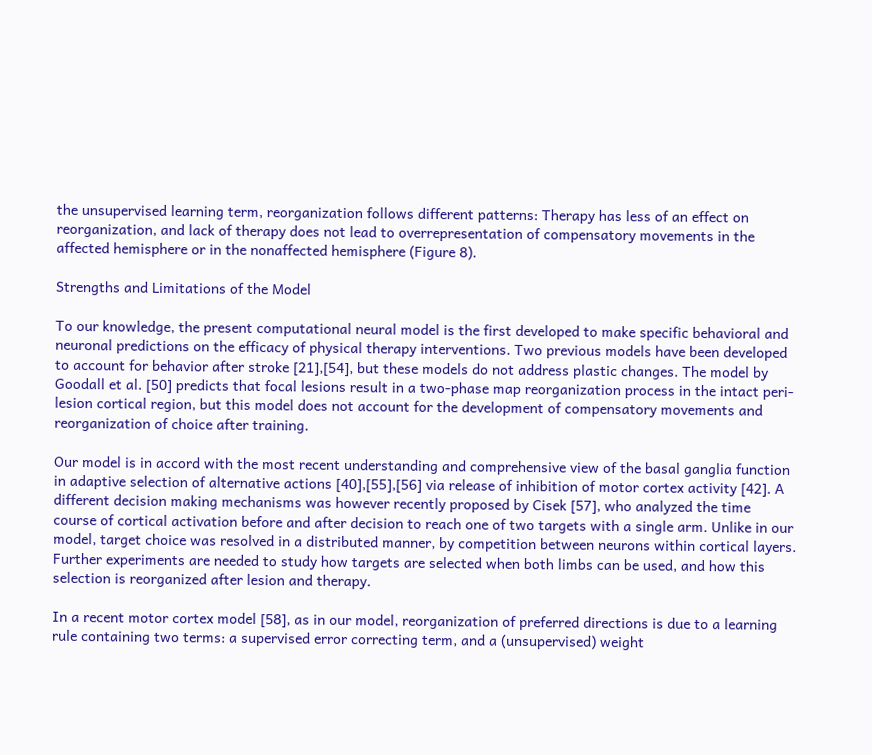the unsupervised learning term, reorganization follows different patterns: Therapy has less of an effect on reorganization, and lack of therapy does not lead to overrepresentation of compensatory movements in the affected hemisphere or in the nonaffected hemisphere (Figure 8).

Strengths and Limitations of the Model

To our knowledge, the present computational neural model is the first developed to make specific behavioral and neuronal predictions on the efficacy of physical therapy interventions. Two previous models have been developed to account for behavior after stroke [21],[54], but these models do not address plastic changes. The model by Goodall et al. [50] predicts that focal lesions result in a two-phase map reorganization process in the intact peri-lesion cortical region, but this model does not account for the development of compensatory movements and reorganization of choice after training.

Our model is in accord with the most recent understanding and comprehensive view of the basal ganglia function in adaptive selection of alternative actions [40],[55],[56] via release of inhibition of motor cortex activity [42]. A different decision making mechanisms was however recently proposed by Cisek [57], who analyzed the time course of cortical activation before and after decision to reach one of two targets with a single arm. Unlike in our model, target choice was resolved in a distributed manner, by competition between neurons within cortical layers. Further experiments are needed to study how targets are selected when both limbs can be used, and how this selection is reorganized after lesion and therapy.

In a recent motor cortex model [58], as in our model, reorganization of preferred directions is due to a learning rule containing two terms: a supervised error correcting term, and a (unsupervised) weight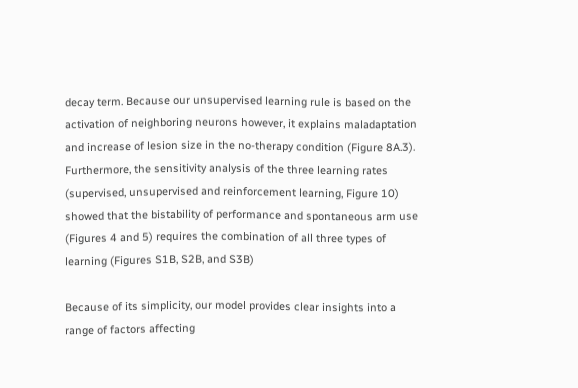decay term. Because our unsupervised learning rule is based on the activation of neighboring neurons however, it explains maladaptation and increase of lesion size in the no-therapy condition (Figure 8A.3). Furthermore, the sensitivity analysis of the three learning rates (supervised, unsupervised and reinforcement learning, Figure 10) showed that the bistability of performance and spontaneous arm use (Figures 4 and 5) requires the combination of all three types of learning (Figures S1B, S2B, and S3B)

Because of its simplicity, our model provides clear insights into a range of factors affecting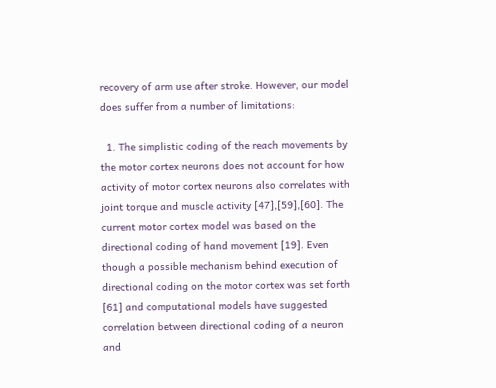recovery of arm use after stroke. However, our model does suffer from a number of limitations:

  1. The simplistic coding of the reach movements by the motor cortex neurons does not account for how activity of motor cortex neurons also correlates with joint torque and muscle activity [47],[59],[60]. The current motor cortex model was based on the directional coding of hand movement [19]. Even though a possible mechanism behind execution of directional coding on the motor cortex was set forth [61] and computational models have suggested correlation between directional coding of a neuron and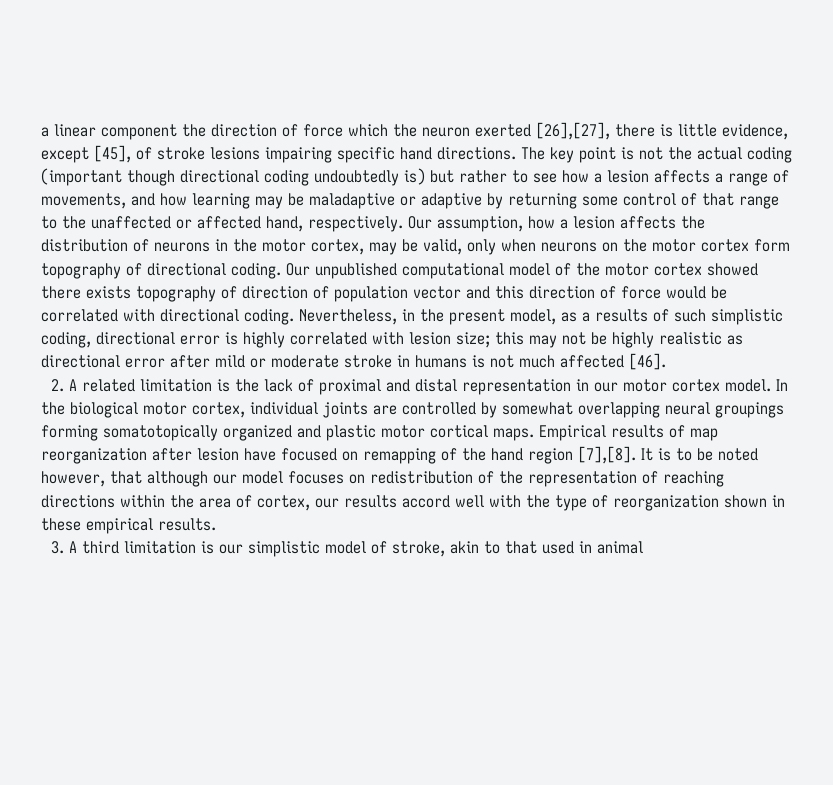a linear component the direction of force which the neuron exerted [26],[27], there is little evidence, except [45], of stroke lesions impairing specific hand directions. The key point is not the actual coding (important though directional coding undoubtedly is) but rather to see how a lesion affects a range of movements, and how learning may be maladaptive or adaptive by returning some control of that range to the unaffected or affected hand, respectively. Our assumption, how a lesion affects the distribution of neurons in the motor cortex, may be valid, only when neurons on the motor cortex form topography of directional coding. Our unpublished computational model of the motor cortex showed there exists topography of direction of population vector and this direction of force would be correlated with directional coding. Nevertheless, in the present model, as a results of such simplistic coding, directional error is highly correlated with lesion size; this may not be highly realistic as directional error after mild or moderate stroke in humans is not much affected [46].
  2. A related limitation is the lack of proximal and distal representation in our motor cortex model. In the biological motor cortex, individual joints are controlled by somewhat overlapping neural groupings forming somatotopically organized and plastic motor cortical maps. Empirical results of map reorganization after lesion have focused on remapping of the hand region [7],[8]. It is to be noted however, that although our model focuses on redistribution of the representation of reaching directions within the area of cortex, our results accord well with the type of reorganization shown in these empirical results.
  3. A third limitation is our simplistic model of stroke, akin to that used in animal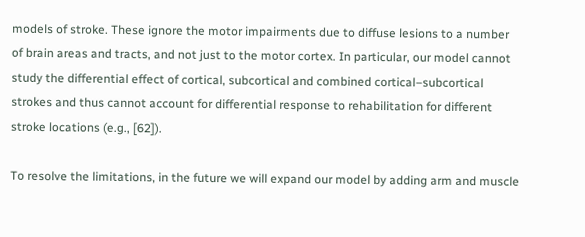models of stroke. These ignore the motor impairments due to diffuse lesions to a number of brain areas and tracts, and not just to the motor cortex. In particular, our model cannot study the differential effect of cortical, subcortical and combined cortical–subcortical strokes and thus cannot account for differential response to rehabilitation for different stroke locations (e.g., [62]).

To resolve the limitations, in the future we will expand our model by adding arm and muscle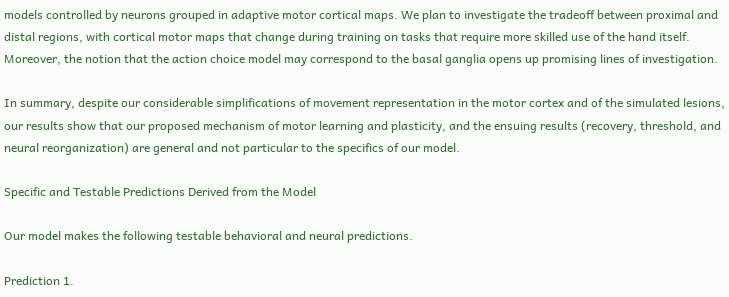models controlled by neurons grouped in adaptive motor cortical maps. We plan to investigate the tradeoff between proximal and distal regions, with cortical motor maps that change during training on tasks that require more skilled use of the hand itself. Moreover, the notion that the action choice model may correspond to the basal ganglia opens up promising lines of investigation.

In summary, despite our considerable simplifications of movement representation in the motor cortex and of the simulated lesions, our results show that our proposed mechanism of motor learning and plasticity, and the ensuing results (recovery, threshold, and neural reorganization) are general and not particular to the specifics of our model.

Specific and Testable Predictions Derived from the Model

Our model makes the following testable behavioral and neural predictions.

Prediction 1.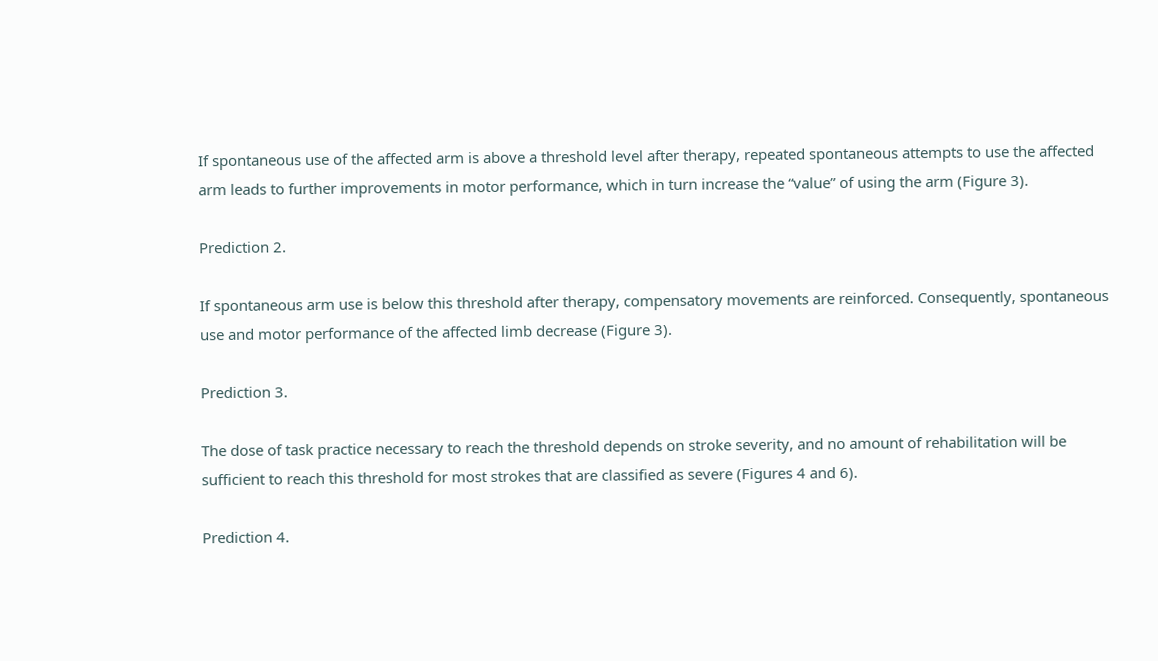If spontaneous use of the affected arm is above a threshold level after therapy, repeated spontaneous attempts to use the affected arm leads to further improvements in motor performance, which in turn increase the “value” of using the arm (Figure 3).

Prediction 2.

If spontaneous arm use is below this threshold after therapy, compensatory movements are reinforced. Consequently, spontaneous use and motor performance of the affected limb decrease (Figure 3).

Prediction 3.

The dose of task practice necessary to reach the threshold depends on stroke severity, and no amount of rehabilitation will be sufficient to reach this threshold for most strokes that are classified as severe (Figures 4 and 6).

Prediction 4.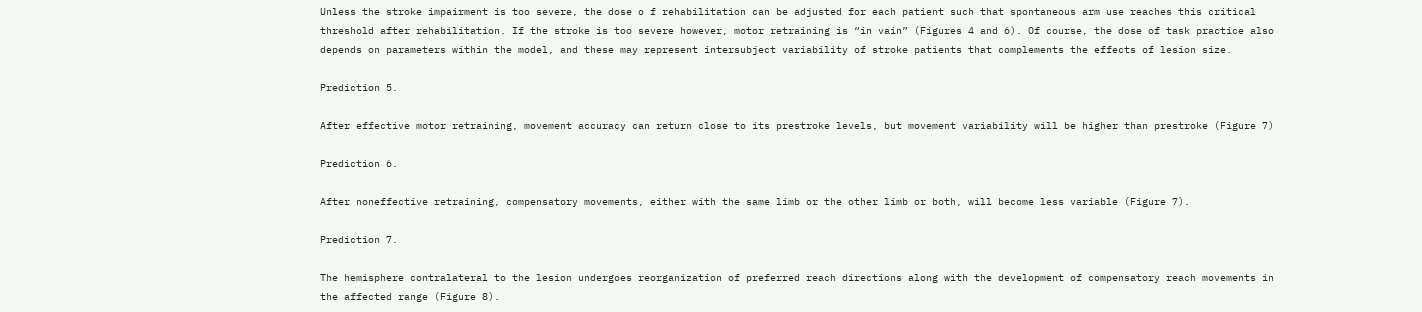Unless the stroke impairment is too severe, the dose o f rehabilitation can be adjusted for each patient such that spontaneous arm use reaches this critical threshold after rehabilitation. If the stroke is too severe however, motor retraining is “in vain” (Figures 4 and 6). Of course, the dose of task practice also depends on parameters within the model, and these may represent intersubject variability of stroke patients that complements the effects of lesion size.

Prediction 5.

After effective motor retraining, movement accuracy can return close to its prestroke levels, but movement variability will be higher than prestroke (Figure 7)

Prediction 6.

After noneffective retraining, compensatory movements, either with the same limb or the other limb or both, will become less variable (Figure 7).

Prediction 7.

The hemisphere contralateral to the lesion undergoes reorganization of preferred reach directions along with the development of compensatory reach movements in the affected range (Figure 8).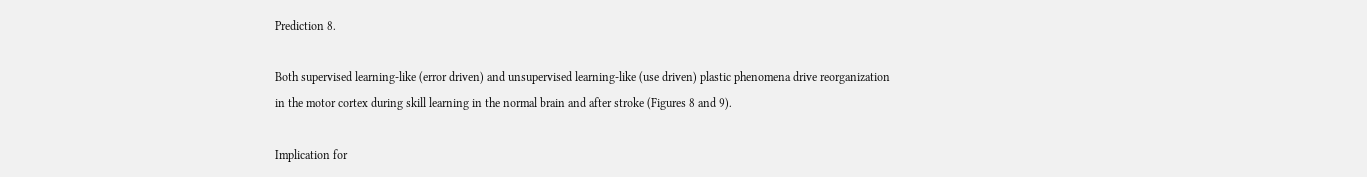Prediction 8.

Both supervised learning-like (error driven) and unsupervised learning-like (use driven) plastic phenomena drive reorganization in the motor cortex during skill learning in the normal brain and after stroke (Figures 8 and 9).

Implication for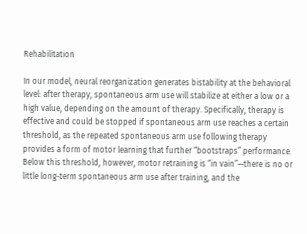Rehabilitation

In our model, neural reorganization generates bistability at the behavioral level: after therapy, spontaneous arm use will stabilize at either a low or a high value, depending on the amount of therapy. Specifically, therapy is effective and could be stopped if spontaneous arm use reaches a certain threshold, as the repeated spontaneous arm use following therapy provides a form of motor learning that further “bootstraps” performance. Below this threshold, however, motor retraining is “in vain”—there is no or little long-term spontaneous arm use after training, and the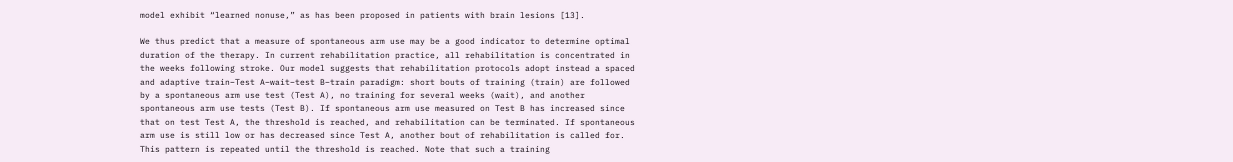model exhibit “learned nonuse,” as has been proposed in patients with brain lesions [13].

We thus predict that a measure of spontaneous arm use may be a good indicator to determine optimal duration of the therapy. In current rehabilitation practice, all rehabilitation is concentrated in the weeks following stroke. Our model suggests that rehabilitation protocols adopt instead a spaced and adaptive train–Test A–wait–test B–train paradigm: short bouts of training (train) are followed by a spontaneous arm use test (Test A), no training for several weeks (wait), and another spontaneous arm use tests (Test B). If spontaneous arm use measured on Test B has increased since that on test Test A, the threshold is reached, and rehabilitation can be terminated. If spontaneous arm use is still low or has decreased since Test A, another bout of rehabilitation is called for. This pattern is repeated until the threshold is reached. Note that such a training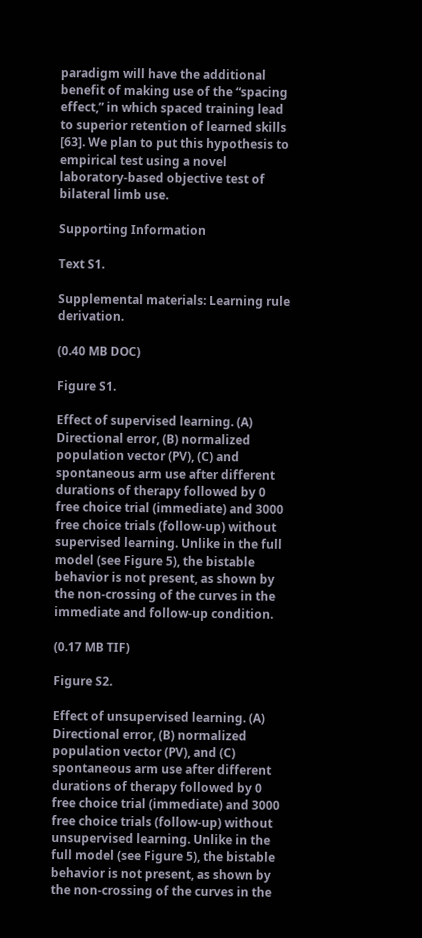paradigm will have the additional benefit of making use of the “spacing effect,” in which spaced training lead to superior retention of learned skills [63]. We plan to put this hypothesis to empirical test using a novel laboratory-based objective test of bilateral limb use.

Supporting Information

Text S1.

Supplemental materials: Learning rule derivation.

(0.40 MB DOC)

Figure S1.

Effect of supervised learning. (A) Directional error, (B) normalized population vector (PV), (C) and spontaneous arm use after different durations of therapy followed by 0 free choice trial (immediate) and 3000 free choice trials (follow-up) without supervised learning. Unlike in the full model (see Figure 5), the bistable behavior is not present, as shown by the non-crossing of the curves in the immediate and follow-up condition.

(0.17 MB TIF)

Figure S2.

Effect of unsupervised learning. (A) Directional error, (B) normalized population vector (PV), and (C) spontaneous arm use after different durations of therapy followed by 0 free choice trial (immediate) and 3000 free choice trials (follow-up) without unsupervised learning. Unlike in the full model (see Figure 5), the bistable behavior is not present, as shown by the non-crossing of the curves in the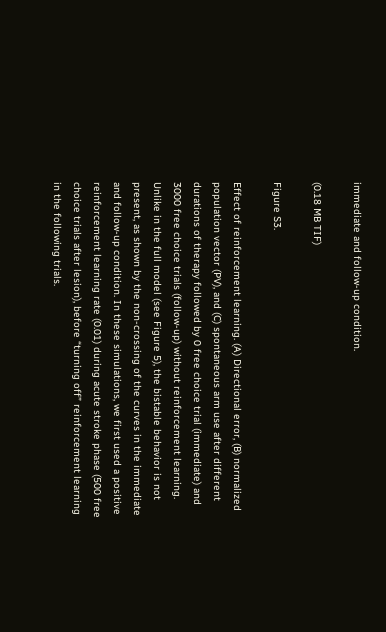immediate and follow-up condition.

(0.18 MB TIF)

Figure S3.

Effect of reinforcement learning. (A) Directional error, (B) normalized population vector (PV), and (C) spontaneous arm use after different durations of therapy followed by 0 free choice trial (immediate) and 3000 free choice trials (follow-up) without reinforcement learning. Unlike in the full model (see Figure 5), the bistable behavior is not present, as shown by the non-crossing of the curves in the immediate and follow-up condition. In these simulations, we first used a positive reinforcement learning rate (0.01) during acute stroke phase (500 free choice trials after lesion), before “turning off” reinforcement learning in the following trials.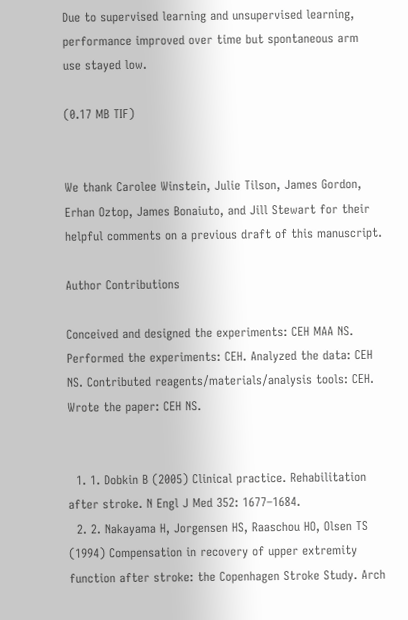Due to supervised learning and unsupervised learning, performance improved over time but spontaneous arm use stayed low.

(0.17 MB TIF)


We thank Carolee Winstein, Julie Tilson, James Gordon, Erhan Oztop, James Bonaiuto, and Jill Stewart for their helpful comments on a previous draft of this manuscript.

Author Contributions

Conceived and designed the experiments: CEH MAA NS. Performed the experiments: CEH. Analyzed the data: CEH NS. Contributed reagents/materials/analysis tools: CEH. Wrote the paper: CEH NS.


  1. 1. Dobkin B (2005) Clinical practice. Rehabilitation after stroke. N Engl J Med 352: 1677–1684.
  2. 2. Nakayama H, Jorgensen HS, Raaschou HO, Olsen TS (1994) Compensation in recovery of upper extremity function after stroke: the Copenhagen Stroke Study. Arch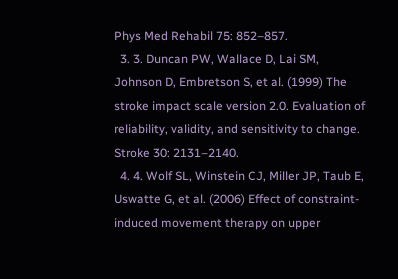Phys Med Rehabil 75: 852–857.
  3. 3. Duncan PW, Wallace D, Lai SM, Johnson D, Embretson S, et al. (1999) The stroke impact scale version 2.0. Evaluation of reliability, validity, and sensitivity to change. Stroke 30: 2131–2140.
  4. 4. Wolf SL, Winstein CJ, Miller JP, Taub E, Uswatte G, et al. (2006) Effect of constraint-induced movement therapy on upper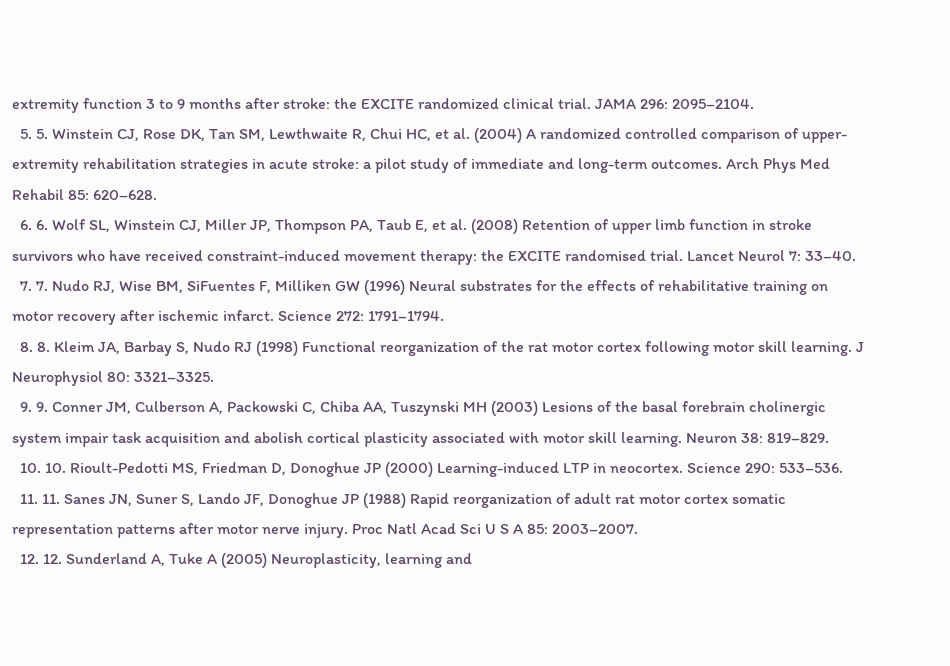extremity function 3 to 9 months after stroke: the EXCITE randomized clinical trial. JAMA 296: 2095–2104.
  5. 5. Winstein CJ, Rose DK, Tan SM, Lewthwaite R, Chui HC, et al. (2004) A randomized controlled comparison of upper-extremity rehabilitation strategies in acute stroke: a pilot study of immediate and long-term outcomes. Arch Phys Med Rehabil 85: 620–628.
  6. 6. Wolf SL, Winstein CJ, Miller JP, Thompson PA, Taub E, et al. (2008) Retention of upper limb function in stroke survivors who have received constraint-induced movement therapy: the EXCITE randomised trial. Lancet Neurol 7: 33–40.
  7. 7. Nudo RJ, Wise BM, SiFuentes F, Milliken GW (1996) Neural substrates for the effects of rehabilitative training on motor recovery after ischemic infarct. Science 272: 1791–1794.
  8. 8. Kleim JA, Barbay S, Nudo RJ (1998) Functional reorganization of the rat motor cortex following motor skill learning. J Neurophysiol 80: 3321–3325.
  9. 9. Conner JM, Culberson A, Packowski C, Chiba AA, Tuszynski MH (2003) Lesions of the basal forebrain cholinergic system impair task acquisition and abolish cortical plasticity associated with motor skill learning. Neuron 38: 819–829.
  10. 10. Rioult-Pedotti MS, Friedman D, Donoghue JP (2000) Learning-induced LTP in neocortex. Science 290: 533–536.
  11. 11. Sanes JN, Suner S, Lando JF, Donoghue JP (1988) Rapid reorganization of adult rat motor cortex somatic representation patterns after motor nerve injury. Proc Natl Acad Sci U S A 85: 2003–2007.
  12. 12. Sunderland A, Tuke A (2005) Neuroplasticity, learning and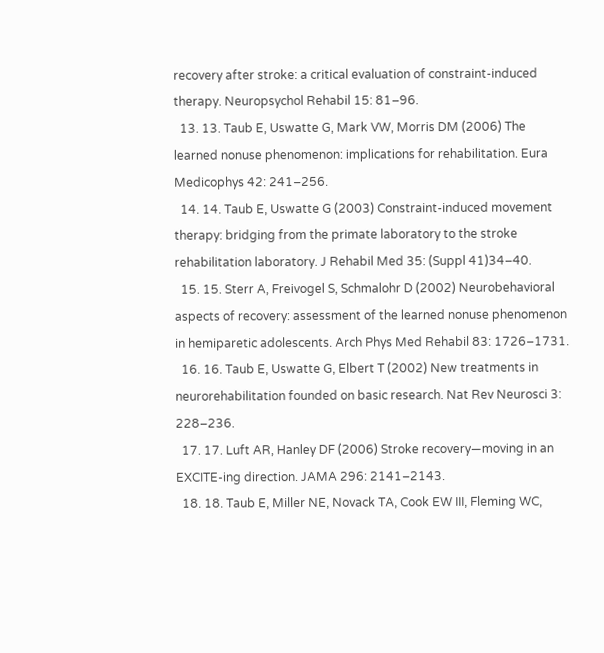recovery after stroke: a critical evaluation of constraint-induced therapy. Neuropsychol Rehabil 15: 81–96.
  13. 13. Taub E, Uswatte G, Mark VW, Morris DM (2006) The learned nonuse phenomenon: implications for rehabilitation. Eura Medicophys 42: 241–256.
  14. 14. Taub E, Uswatte G (2003) Constraint-induced movement therapy: bridging from the primate laboratory to the stroke rehabilitation laboratory. J Rehabil Med 35: (Suppl 41)34–40.
  15. 15. Sterr A, Freivogel S, Schmalohr D (2002) Neurobehavioral aspects of recovery: assessment of the learned nonuse phenomenon in hemiparetic adolescents. Arch Phys Med Rehabil 83: 1726–1731.
  16. 16. Taub E, Uswatte G, Elbert T (2002) New treatments in neurorehabilitation founded on basic research. Nat Rev Neurosci 3: 228–236.
  17. 17. Luft AR, Hanley DF (2006) Stroke recovery—moving in an EXCITE-ing direction. JAMA 296: 2141–2143.
  18. 18. Taub E, Miller NE, Novack TA, Cook EW III, Fleming WC,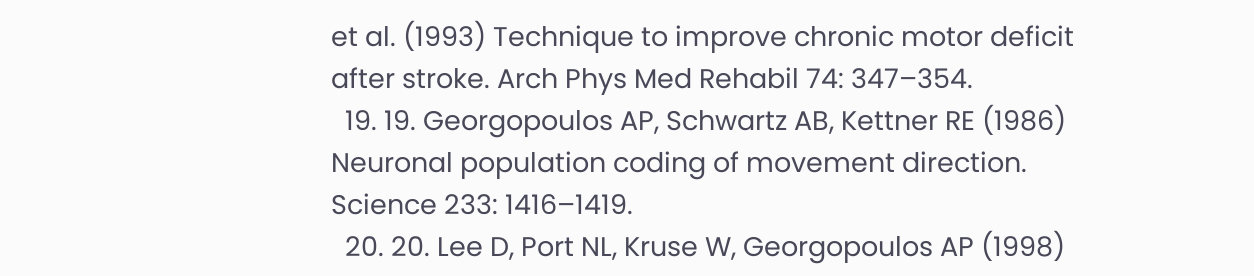et al. (1993) Technique to improve chronic motor deficit after stroke. Arch Phys Med Rehabil 74: 347–354.
  19. 19. Georgopoulos AP, Schwartz AB, Kettner RE (1986) Neuronal population coding of movement direction. Science 233: 1416–1419.
  20. 20. Lee D, Port NL, Kruse W, Georgopoulos AP (1998)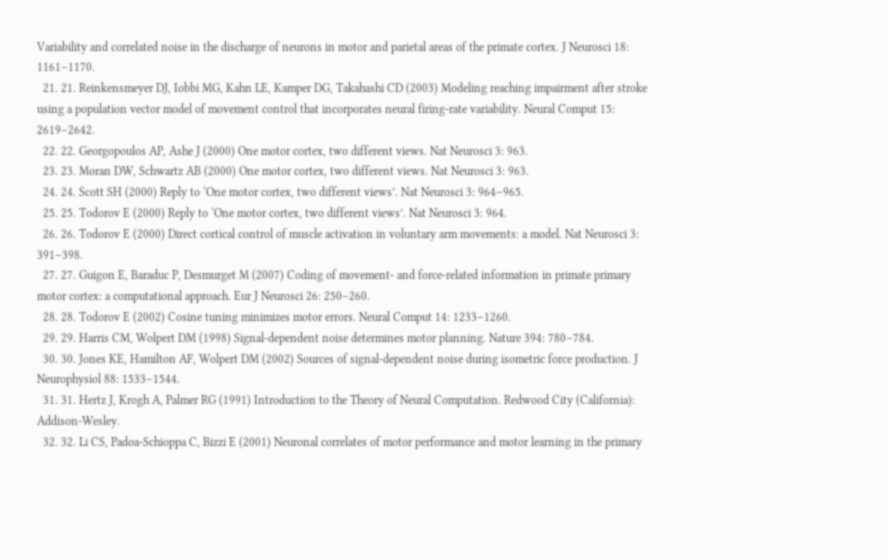Variability and correlated noise in the discharge of neurons in motor and parietal areas of the primate cortex. J Neurosci 18: 1161–1170.
  21. 21. Reinkensmeyer DJ, Iobbi MG, Kahn LE, Kamper DG, Takahashi CD (2003) Modeling reaching impairment after stroke using a population vector model of movement control that incorporates neural firing-rate variability. Neural Comput 15: 2619–2642.
  22. 22. Georgopoulos AP, Ashe J (2000) One motor cortex, two different views. Nat Neurosci 3: 963.
  23. 23. Moran DW, Schwartz AB (2000) One motor cortex, two different views. Nat Neurosci 3: 963.
  24. 24. Scott SH (2000) Reply to ‘One motor cortex, two different views’. Nat Neurosci 3: 964–965.
  25. 25. Todorov E (2000) Reply to ‘One motor cortex, two different views’. Nat Neurosci 3: 964.
  26. 26. Todorov E (2000) Direct cortical control of muscle activation in voluntary arm movements: a model. Nat Neurosci 3: 391–398.
  27. 27. Guigon E, Baraduc P, Desmurget M (2007) Coding of movement- and force-related information in primate primary motor cortex: a computational approach. Eur J Neurosci 26: 250–260.
  28. 28. Todorov E (2002) Cosine tuning minimizes motor errors. Neural Comput 14: 1233–1260.
  29. 29. Harris CM, Wolpert DM (1998) Signal-dependent noise determines motor planning. Nature 394: 780–784.
  30. 30. Jones KE, Hamilton AF, Wolpert DM (2002) Sources of signal-dependent noise during isometric force production. J Neurophysiol 88: 1533–1544.
  31. 31. Hertz J, Krogh A, Palmer RG (1991) Introduction to the Theory of Neural Computation. Redwood City (California): Addison-Wesley.
  32. 32. Li CS, Padoa-Schioppa C, Bizzi E (2001) Neuronal correlates of motor performance and motor learning in the primary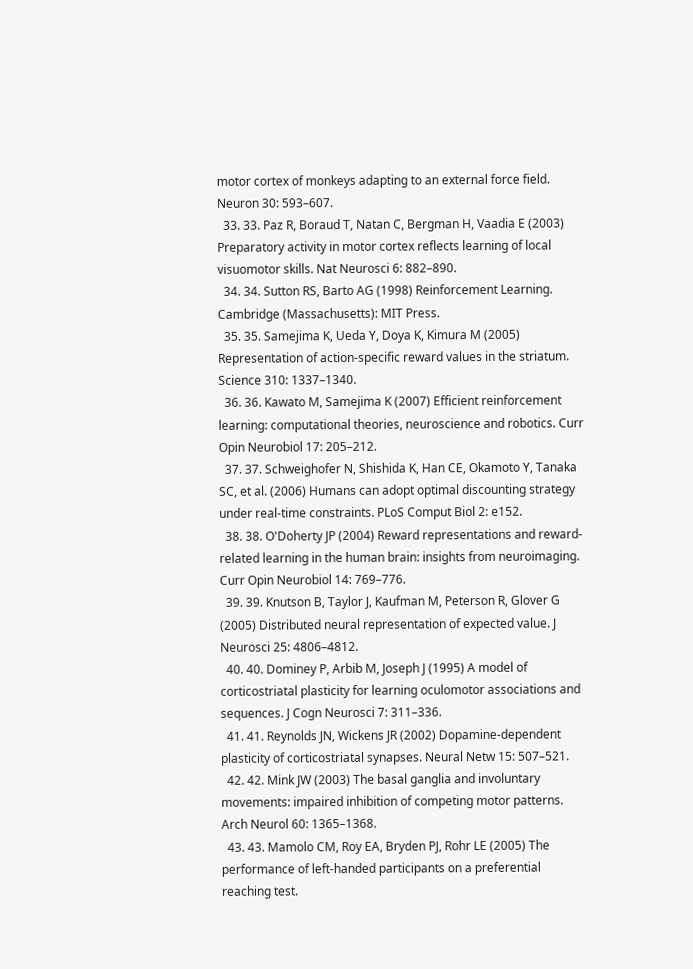motor cortex of monkeys adapting to an external force field. Neuron 30: 593–607.
  33. 33. Paz R, Boraud T, Natan C, Bergman H, Vaadia E (2003) Preparatory activity in motor cortex reflects learning of local visuomotor skills. Nat Neurosci 6: 882–890.
  34. 34. Sutton RS, Barto AG (1998) Reinforcement Learning. Cambridge (Massachusetts): MIT Press.
  35. 35. Samejima K, Ueda Y, Doya K, Kimura M (2005) Representation of action-specific reward values in the striatum. Science 310: 1337–1340.
  36. 36. Kawato M, Samejima K (2007) Efficient reinforcement learning: computational theories, neuroscience and robotics. Curr Opin Neurobiol 17: 205–212.
  37. 37. Schweighofer N, Shishida K, Han CE, Okamoto Y, Tanaka SC, et al. (2006) Humans can adopt optimal discounting strategy under real-time constraints. PLoS Comput Biol 2: e152.
  38. 38. O'Doherty JP (2004) Reward representations and reward-related learning in the human brain: insights from neuroimaging. Curr Opin Neurobiol 14: 769–776.
  39. 39. Knutson B, Taylor J, Kaufman M, Peterson R, Glover G (2005) Distributed neural representation of expected value. J Neurosci 25: 4806–4812.
  40. 40. Dominey P, Arbib M, Joseph J (1995) A model of corticostriatal plasticity for learning oculomotor associations and sequences. J Cogn Neurosci 7: 311–336.
  41. 41. Reynolds JN, Wickens JR (2002) Dopamine-dependent plasticity of corticostriatal synapses. Neural Netw 15: 507–521.
  42. 42. Mink JW (2003) The basal ganglia and involuntary movements: impaired inhibition of competing motor patterns. Arch Neurol 60: 1365–1368.
  43. 43. Mamolo CM, Roy EA, Bryden PJ, Rohr LE (2005) The performance of left-handed participants on a preferential reaching test.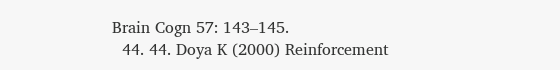Brain Cogn 57: 143–145.
  44. 44. Doya K (2000) Reinforcement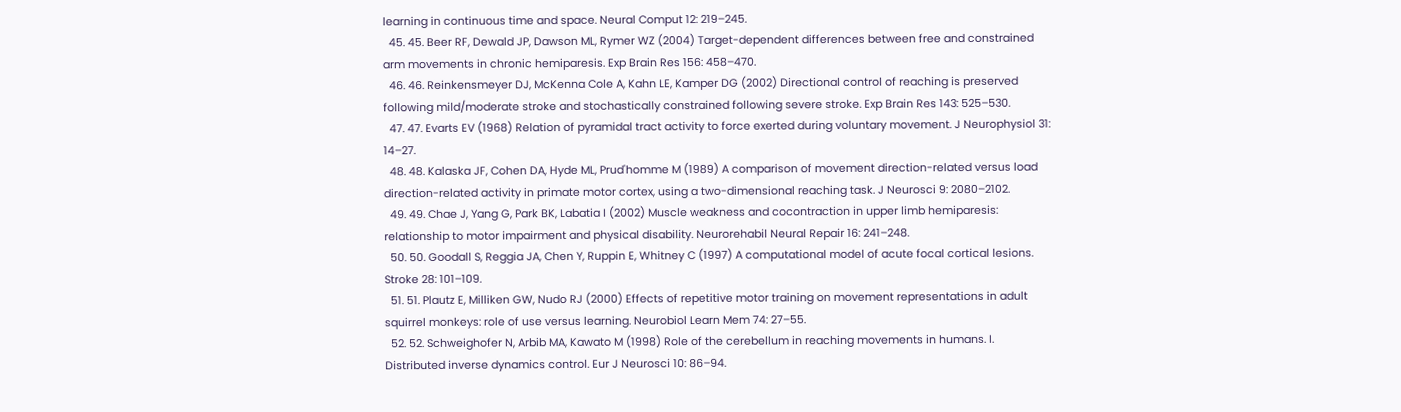learning in continuous time and space. Neural Comput 12: 219–245.
  45. 45. Beer RF, Dewald JP, Dawson ML, Rymer WZ (2004) Target-dependent differences between free and constrained arm movements in chronic hemiparesis. Exp Brain Res 156: 458–470.
  46. 46. Reinkensmeyer DJ, McKenna Cole A, Kahn LE, Kamper DG (2002) Directional control of reaching is preserved following mild/moderate stroke and stochastically constrained following severe stroke. Exp Brain Res 143: 525–530.
  47. 47. Evarts EV (1968) Relation of pyramidal tract activity to force exerted during voluntary movement. J Neurophysiol 31: 14–27.
  48. 48. Kalaska JF, Cohen DA, Hyde ML, Prud'homme M (1989) A comparison of movement direction-related versus load direction-related activity in primate motor cortex, using a two-dimensional reaching task. J Neurosci 9: 2080–2102.
  49. 49. Chae J, Yang G, Park BK, Labatia I (2002) Muscle weakness and cocontraction in upper limb hemiparesis: relationship to motor impairment and physical disability. Neurorehabil Neural Repair 16: 241–248.
  50. 50. Goodall S, Reggia JA, Chen Y, Ruppin E, Whitney C (1997) A computational model of acute focal cortical lesions. Stroke 28: 101–109.
  51. 51. Plautz E, Milliken GW, Nudo RJ (2000) Effects of repetitive motor training on movement representations in adult squirrel monkeys: role of use versus learning. Neurobiol Learn Mem 74: 27–55.
  52. 52. Schweighofer N, Arbib MA, Kawato M (1998) Role of the cerebellum in reaching movements in humans. I. Distributed inverse dynamics control. Eur J Neurosci 10: 86–94.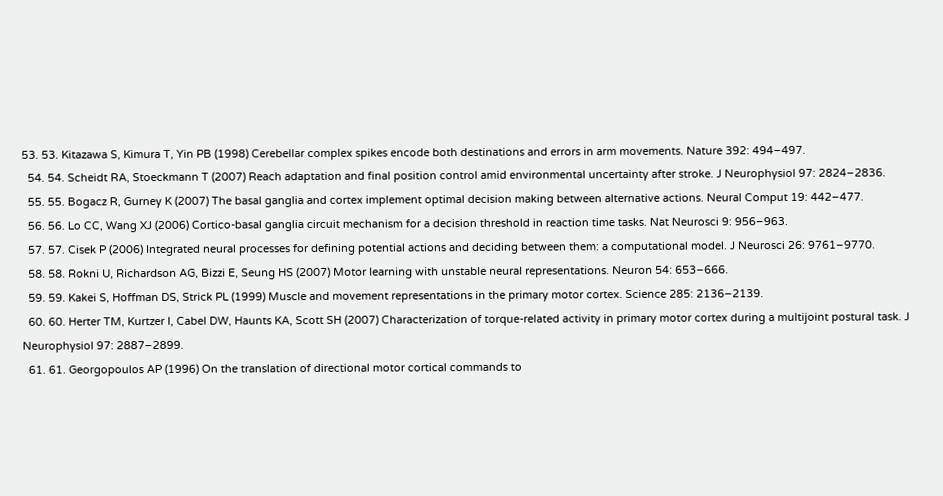53. 53. Kitazawa S, Kimura T, Yin PB (1998) Cerebellar complex spikes encode both destinations and errors in arm movements. Nature 392: 494–497.
  54. 54. Scheidt RA, Stoeckmann T (2007) Reach adaptation and final position control amid environmental uncertainty after stroke. J Neurophysiol 97: 2824–2836.
  55. 55. Bogacz R, Gurney K (2007) The basal ganglia and cortex implement optimal decision making between alternative actions. Neural Comput 19: 442–477.
  56. 56. Lo CC, Wang XJ (2006) Cortico-basal ganglia circuit mechanism for a decision threshold in reaction time tasks. Nat Neurosci 9: 956–963.
  57. 57. Cisek P (2006) Integrated neural processes for defining potential actions and deciding between them: a computational model. J Neurosci 26: 9761–9770.
  58. 58. Rokni U, Richardson AG, Bizzi E, Seung HS (2007) Motor learning with unstable neural representations. Neuron 54: 653–666.
  59. 59. Kakei S, Hoffman DS, Strick PL (1999) Muscle and movement representations in the primary motor cortex. Science 285: 2136–2139.
  60. 60. Herter TM, Kurtzer I, Cabel DW, Haunts KA, Scott SH (2007) Characterization of torque-related activity in primary motor cortex during a multijoint postural task. J Neurophysiol 97: 2887–2899.
  61. 61. Georgopoulos AP (1996) On the translation of directional motor cortical commands to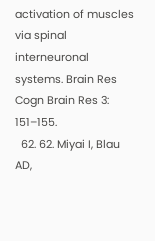activation of muscles via spinal interneuronal systems. Brain Res Cogn Brain Res 3: 151–155.
  62. 62. Miyai I, Blau AD,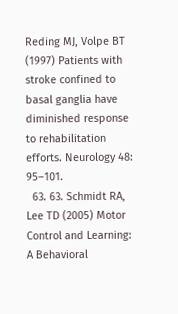Reding MJ, Volpe BT (1997) Patients with stroke confined to basal ganglia have diminished response to rehabilitation efforts. Neurology 48: 95–101.
  63. 63. Schmidt RA, Lee TD (2005) Motor Control and Learning: A Behavioral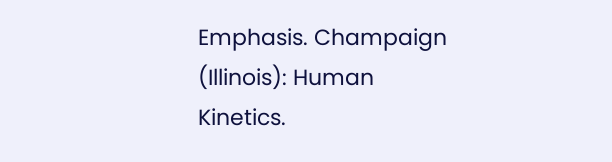Emphasis. Champaign (Illinois): Human Kinetics.